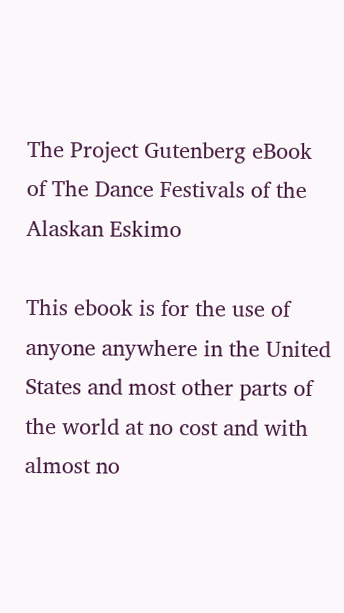The Project Gutenberg eBook of The Dance Festivals of the Alaskan Eskimo

This ebook is for the use of anyone anywhere in the United States and most other parts of the world at no cost and with almost no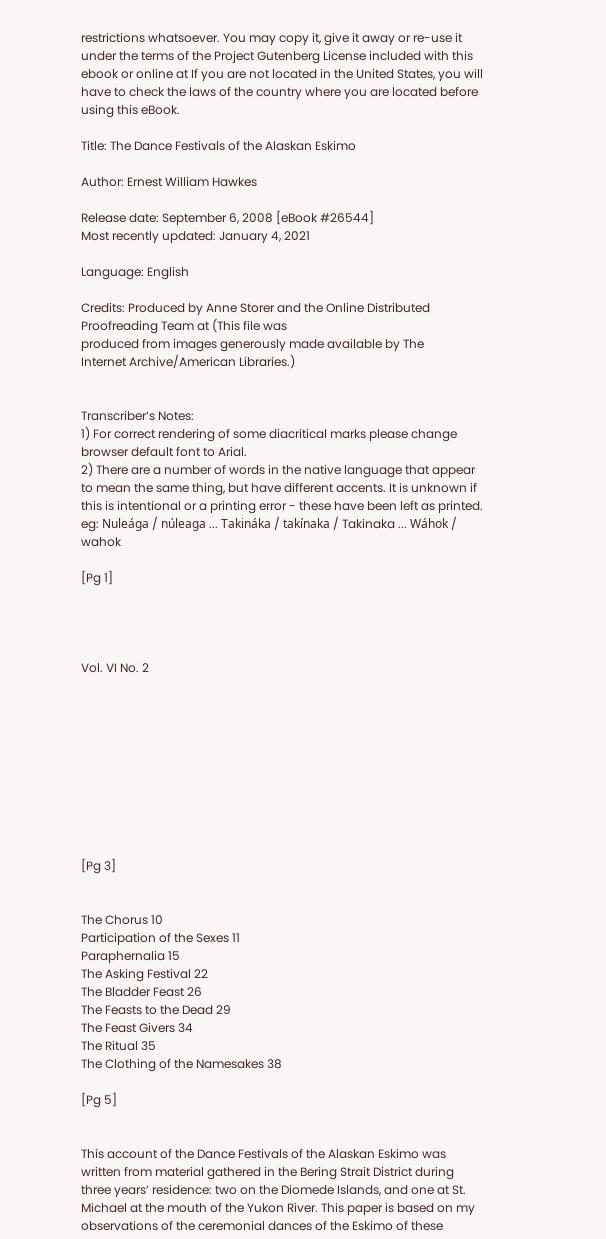restrictions whatsoever. You may copy it, give it away or re-use it under the terms of the Project Gutenberg License included with this ebook or online at If you are not located in the United States, you will have to check the laws of the country where you are located before using this eBook.

Title: The Dance Festivals of the Alaskan Eskimo

Author: Ernest William Hawkes

Release date: September 6, 2008 [eBook #26544]
Most recently updated: January 4, 2021

Language: English

Credits: Produced by Anne Storer and the Online Distributed
Proofreading Team at (This file was
produced from images generously made available by The
Internet Archive/American Libraries.)


Transcriber’s Notes:
1) For correct rendering of some diacritical marks please change browser default font to Arial.
2) There are a number of words in the native language that appear to mean the same thing, but have different accents. It is unknown if this is intentional or a printing error - these have been left as printed.
eg: Nuleága / núleaga ... Takináka / takínaka / Takinaka ... Wáhok / wahok

[Pg 1]




Vol. VI No. 2










[Pg 3]


The Chorus 10
Participation of the Sexes 11
Paraphernalia 15
The Asking Festival 22
The Bladder Feast 26
The Feasts to the Dead 29
The Feast Givers 34
The Ritual 35
The Clothing of the Namesakes 38

[Pg 5]


This account of the Dance Festivals of the Alaskan Eskimo was written from material gathered in the Bering Strait District during three years’ residence: two on the Diomede Islands, and one at St. Michael at the mouth of the Yukon River. This paper is based on my observations of the ceremonial dances of the Eskimo of these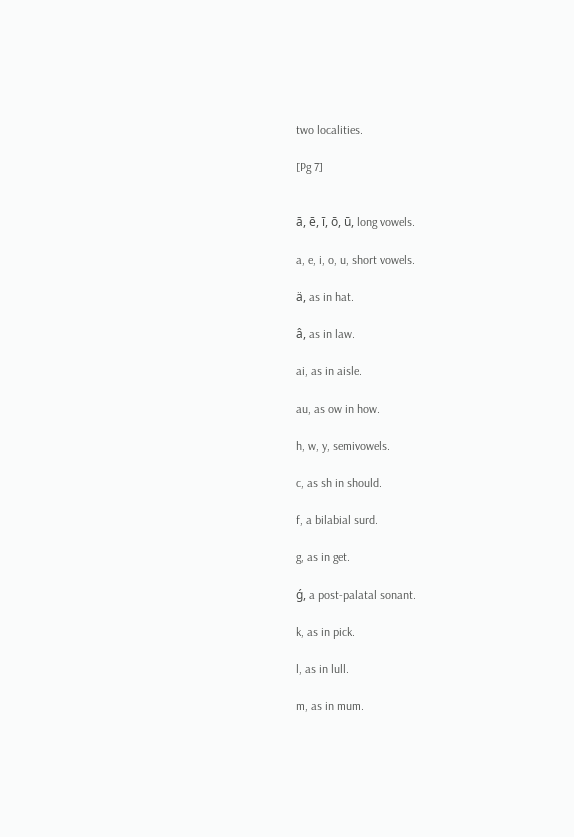two localities.

[Pg 7]


ā, ē, ī, ō, ū, long vowels.

a, e, i, o, u, short vowels.

ä, as in hat.

â, as in law.

ai, as in aisle.

au, as ow in how.

h, w, y, semivowels.

c, as sh in should.

f, a bilabial surd.

g, as in get.

ǵ, a post-palatal sonant.

k, as in pick.

l, as in lull.

m, as in mum.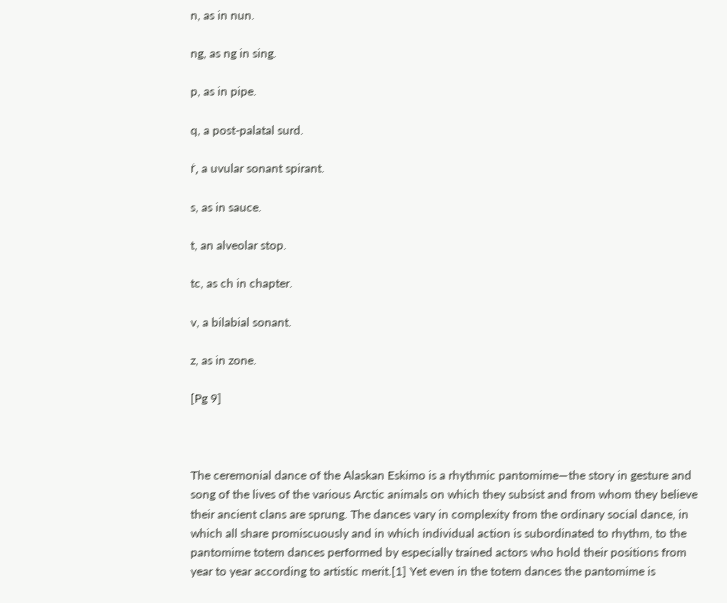n, as in nun.

ng, as ng in sing.

p, as in pipe.

q, a post-palatal surd.

ṙ, a uvular sonant spirant.

s, as in sauce.

t, an alveolar stop.

tc, as ch in chapter.

v, a bilabial sonant.

z, as in zone.

[Pg 9]



The ceremonial dance of the Alaskan Eskimo is a rhythmic pantomime—the story in gesture and song of the lives of the various Arctic animals on which they subsist and from whom they believe their ancient clans are sprung. The dances vary in complexity from the ordinary social dance, in which all share promiscuously and in which individual action is subordinated to rhythm, to the pantomime totem dances performed by especially trained actors who hold their positions from year to year according to artistic merit.[1] Yet even in the totem dances the pantomime is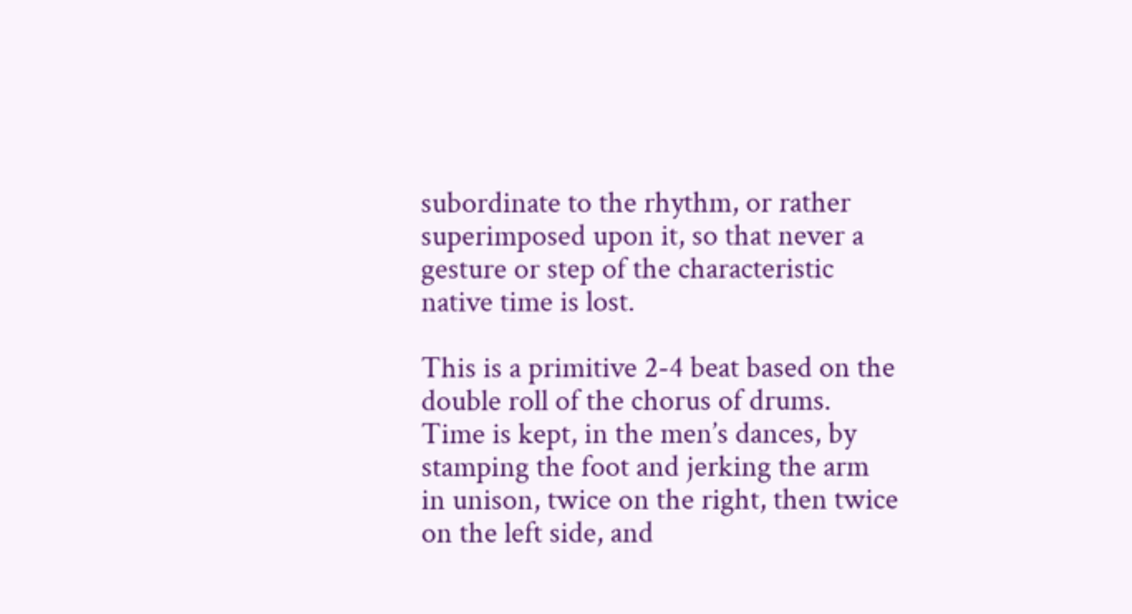subordinate to the rhythm, or rather superimposed upon it, so that never a gesture or step of the characteristic native time is lost.

This is a primitive 2-4 beat based on the double roll of the chorus of drums. Time is kept, in the men’s dances, by stamping the foot and jerking the arm in unison, twice on the right, then twice on the left side, and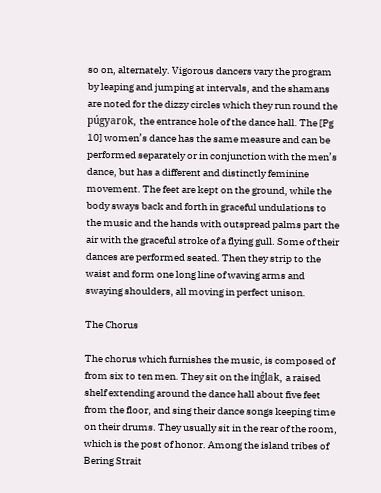so on, alternately. Vigorous dancers vary the program by leaping and jumping at intervals, and the shamans are noted for the dizzy circles which they run round the púgyarok, the entrance hole of the dance hall. The [Pg 10] women’s dance has the same measure and can be performed separately or in conjunction with the men’s dance, but has a different and distinctly feminine movement. The feet are kept on the ground, while the body sways back and forth in graceful undulations to the music and the hands with outspread palms part the air with the graceful stroke of a flying gull. Some of their dances are performed seated. Then they strip to the waist and form one long line of waving arms and swaying shoulders, all moving in perfect unison.

The Chorus

The chorus which furnishes the music, is composed of from six to ten men. They sit on the inǵlak, a raised shelf extending around the dance hall about five feet from the floor, and sing their dance songs keeping time on their drums. They usually sit in the rear of the room, which is the post of honor. Among the island tribes of Bering Strait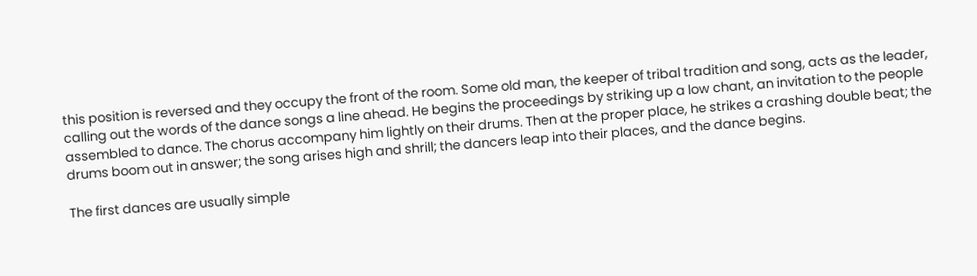this position is reversed and they occupy the front of the room. Some old man, the keeper of tribal tradition and song, acts as the leader, calling out the words of the dance songs a line ahead. He begins the proceedings by striking up a low chant, an invitation to the people assembled to dance. The chorus accompany him lightly on their drums. Then at the proper place, he strikes a crashing double beat; the drums boom out in answer; the song arises high and shrill; the dancers leap into their places, and the dance begins.

The first dances are usually simple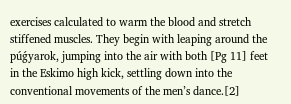exercises calculated to warm the blood and stretch stiffened muscles. They begin with leaping around the púǵyarok, jumping into the air with both [Pg 11] feet in the Eskimo high kick, settling down into the conventional movements of the men’s dance.[2]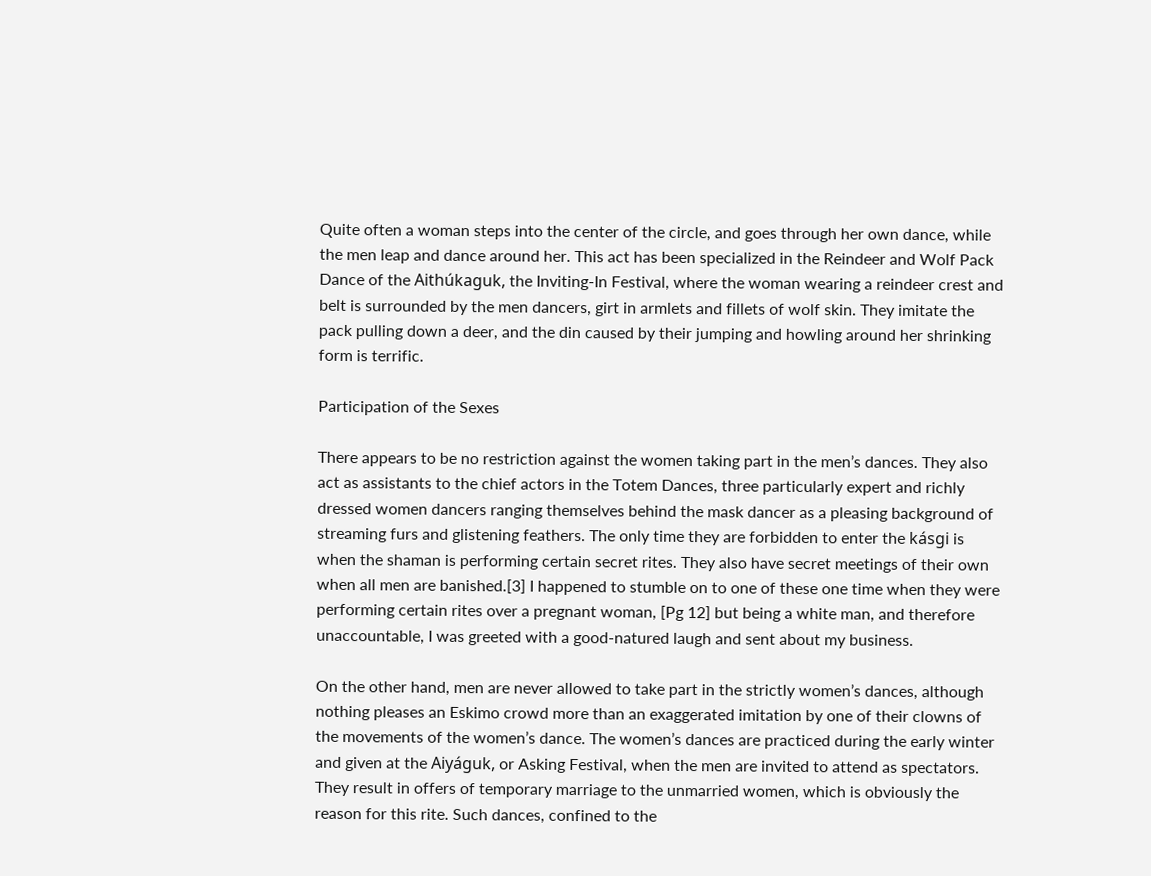Quite often a woman steps into the center of the circle, and goes through her own dance, while the men leap and dance around her. This act has been specialized in the Reindeer and Wolf Pack Dance of the Aithúkaguk, the Inviting-In Festival, where the woman wearing a reindeer crest and belt is surrounded by the men dancers, girt in armlets and fillets of wolf skin. They imitate the pack pulling down a deer, and the din caused by their jumping and howling around her shrinking form is terrific.

Participation of the Sexes

There appears to be no restriction against the women taking part in the men’s dances. They also act as assistants to the chief actors in the Totem Dances, three particularly expert and richly dressed women dancers ranging themselves behind the mask dancer as a pleasing background of streaming furs and glistening feathers. The only time they are forbidden to enter the kásgi is when the shaman is performing certain secret rites. They also have secret meetings of their own when all men are banished.[3] I happened to stumble on to one of these one time when they were performing certain rites over a pregnant woman, [Pg 12] but being a white man, and therefore unaccountable, I was greeted with a good-natured laugh and sent about my business.

On the other hand, men are never allowed to take part in the strictly women’s dances, although nothing pleases an Eskimo crowd more than an exaggerated imitation by one of their clowns of the movements of the women’s dance. The women’s dances are practiced during the early winter and given at the Aiyáguk, or Asking Festival, when the men are invited to attend as spectators. They result in offers of temporary marriage to the unmarried women, which is obviously the reason for this rite. Such dances, confined to the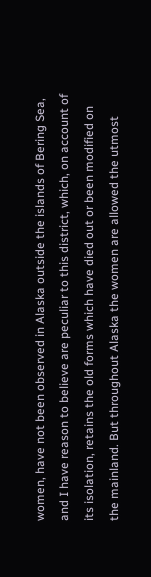women, have not been observed in Alaska outside the islands of Bering Sea, and I have reason to believe are peculiar to this district, which, on account of its isolation, retains the old forms which have died out or been modified on the mainland. But throughout Alaska the women are allowed the utmost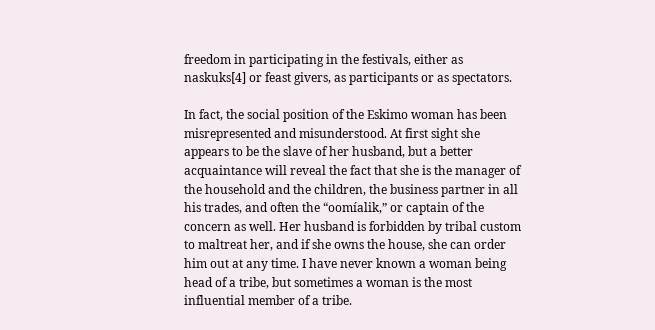freedom in participating in the festivals, either as naskuks[4] or feast givers, as participants or as spectators.

In fact, the social position of the Eskimo woman has been misrepresented and misunderstood. At first sight she appears to be the slave of her husband, but a better acquaintance will reveal the fact that she is the manager of the household and the children, the business partner in all his trades, and often the “oomíalik,” or captain of the concern as well. Her husband is forbidden by tribal custom to maltreat her, and if she owns the house, she can order him out at any time. I have never known a woman being head of a tribe, but sometimes a woman is the most influential member of a tribe.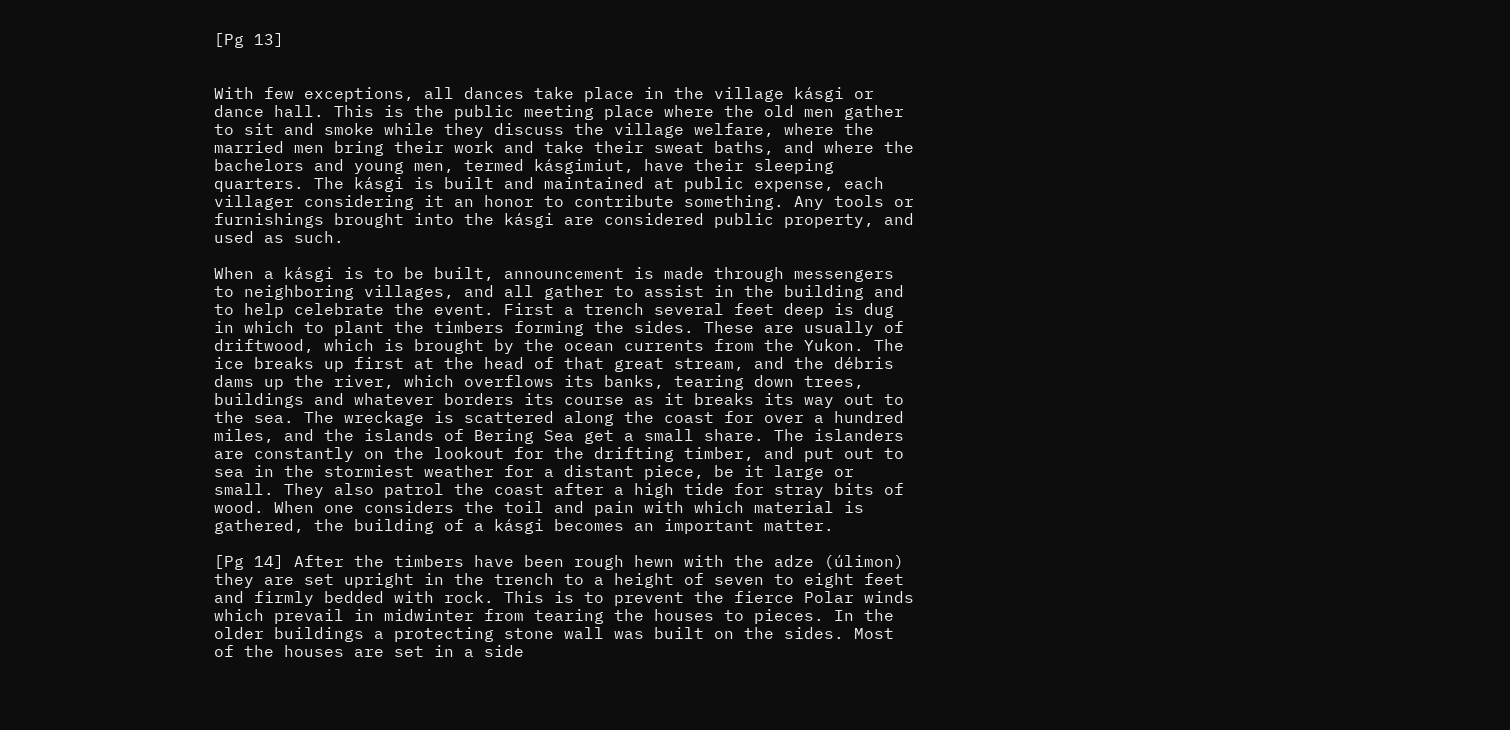[Pg 13]


With few exceptions, all dances take place in the village kásgi or dance hall. This is the public meeting place where the old men gather to sit and smoke while they discuss the village welfare, where the married men bring their work and take their sweat baths, and where the bachelors and young men, termed kásgimiut, have their sleeping quarters. The kásgi is built and maintained at public expense, each villager considering it an honor to contribute something. Any tools or furnishings brought into the kásgi are considered public property, and used as such.

When a kásgi is to be built, announcement is made through messengers to neighboring villages, and all gather to assist in the building and to help celebrate the event. First a trench several feet deep is dug in which to plant the timbers forming the sides. These are usually of driftwood, which is brought by the ocean currents from the Yukon. The ice breaks up first at the head of that great stream, and the débris dams up the river, which overflows its banks, tearing down trees, buildings and whatever borders its course as it breaks its way out to the sea. The wreckage is scattered along the coast for over a hundred miles, and the islands of Bering Sea get a small share. The islanders are constantly on the lookout for the drifting timber, and put out to sea in the stormiest weather for a distant piece, be it large or small. They also patrol the coast after a high tide for stray bits of wood. When one considers the toil and pain with which material is gathered, the building of a kásgi becomes an important matter.

[Pg 14] After the timbers have been rough hewn with the adze (úlimon) they are set upright in the trench to a height of seven to eight feet and firmly bedded with rock. This is to prevent the fierce Polar winds which prevail in midwinter from tearing the houses to pieces. In the older buildings a protecting stone wall was built on the sides. Most of the houses are set in a side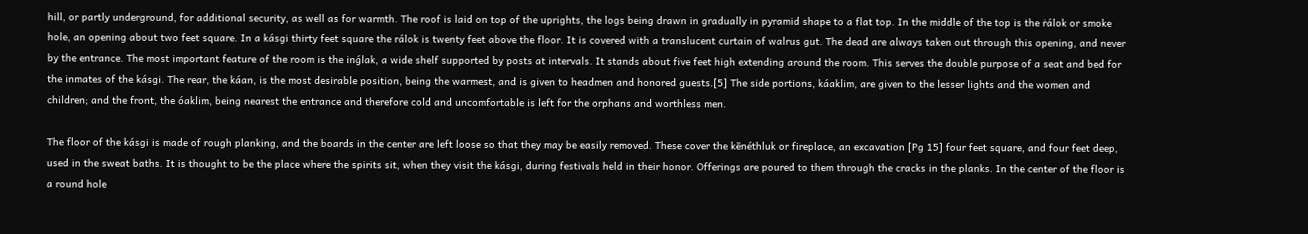hill, or partly underground, for additional security, as well as for warmth. The roof is laid on top of the uprights, the logs being drawn in gradually in pyramid shape to a flat top. In the middle of the top is the ṙálok or smoke hole, an opening about two feet square. In a kásgi thirty feet square the rálok is twenty feet above the floor. It is covered with a translucent curtain of walrus gut. The dead are always taken out through this opening, and never by the entrance. The most important feature of the room is the inǵlak, a wide shelf supported by posts at intervals. It stands about five feet high extending around the room. This serves the double purpose of a seat and bed for the inmates of the kásgi. The rear, the káan, is the most desirable position, being the warmest, and is given to headmen and honored guests.[5] The side portions, káaklim, are given to the lesser lights and the women and children; and the front, the óaklim, being nearest the entrance and therefore cold and uncomfortable is left for the orphans and worthless men.

The floor of the kásgi is made of rough planking, and the boards in the center are left loose so that they may be easily removed. These cover the kēnéthluk or fireplace, an excavation [Pg 15] four feet square, and four feet deep, used in the sweat baths. It is thought to be the place where the spirits sit, when they visit the kásgi, during festivals held in their honor. Offerings are poured to them through the cracks in the planks. In the center of the floor is a round hole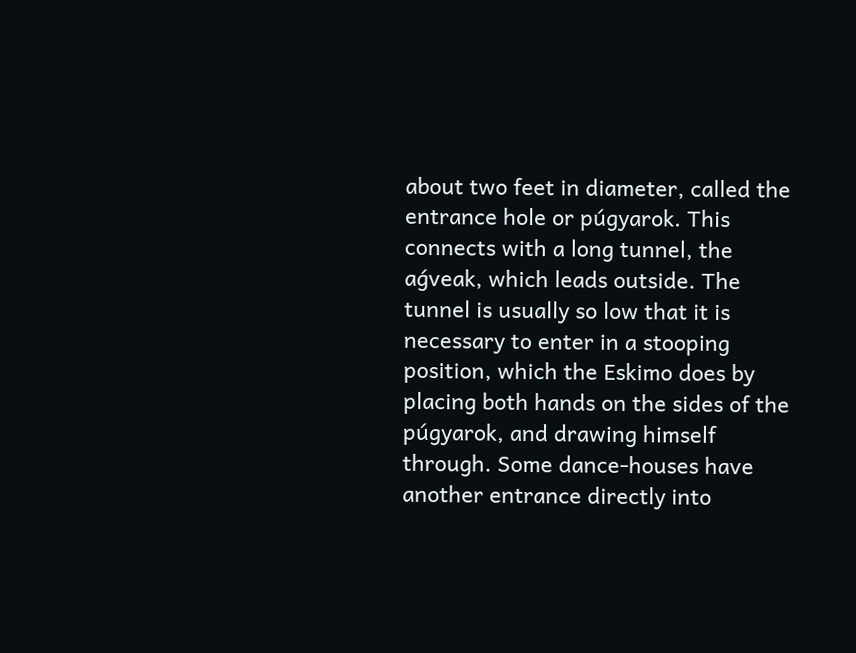about two feet in diameter, called the entrance hole or púgyarok. This connects with a long tunnel, the aǵveak, which leads outside. The tunnel is usually so low that it is necessary to enter in a stooping position, which the Eskimo does by placing both hands on the sides of the púgyarok, and drawing himself through. Some dance-houses have another entrance directly into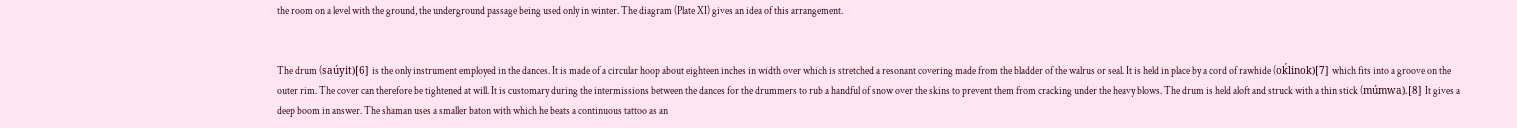the room on a level with the ground, the underground passage being used only in winter. The diagram (Plate XI) gives an idea of this arrangement.


The drum (saúyit)[6] is the only instrument employed in the dances. It is made of a circular hoop about eighteen inches in width over which is stretched a resonant covering made from the bladder of the walrus or seal. It is held in place by a cord of rawhide (oḱlinok)[7] which fits into a groove on the outer rim. The cover can therefore be tightened at will. It is customary during the intermissions between the dances for the drummers to rub a handful of snow over the skins to prevent them from cracking under the heavy blows. The drum is held aloft and struck with a thin stick (múmwa).[8] It gives a deep boom in answer. The shaman uses a smaller baton with which he beats a continuous tattoo as an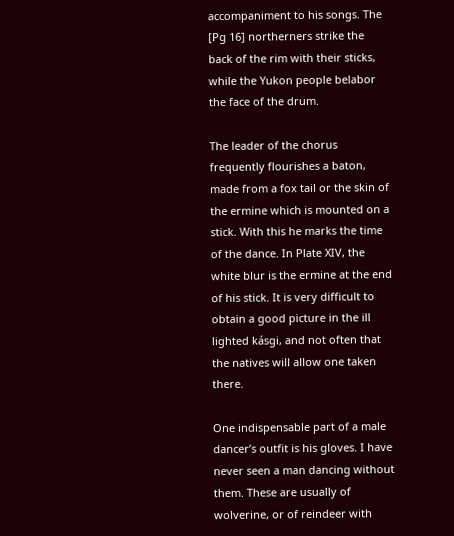accompaniment to his songs. The [Pg 16] northerners strike the back of the rim with their sticks, while the Yukon people belabor the face of the drum.

The leader of the chorus frequently flourishes a baton, made from a fox tail or the skin of the ermine which is mounted on a stick. With this he marks the time of the dance. In Plate XIV, the white blur is the ermine at the end of his stick. It is very difficult to obtain a good picture in the ill lighted kásgi, and not often that the natives will allow one taken there.

One indispensable part of a male dancer’s outfit is his gloves. I have never seen a man dancing without them. These are usually of wolverine, or of reindeer with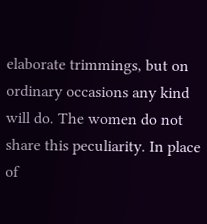elaborate trimmings, but on ordinary occasions any kind will do. The women do not share this peculiarity. In place of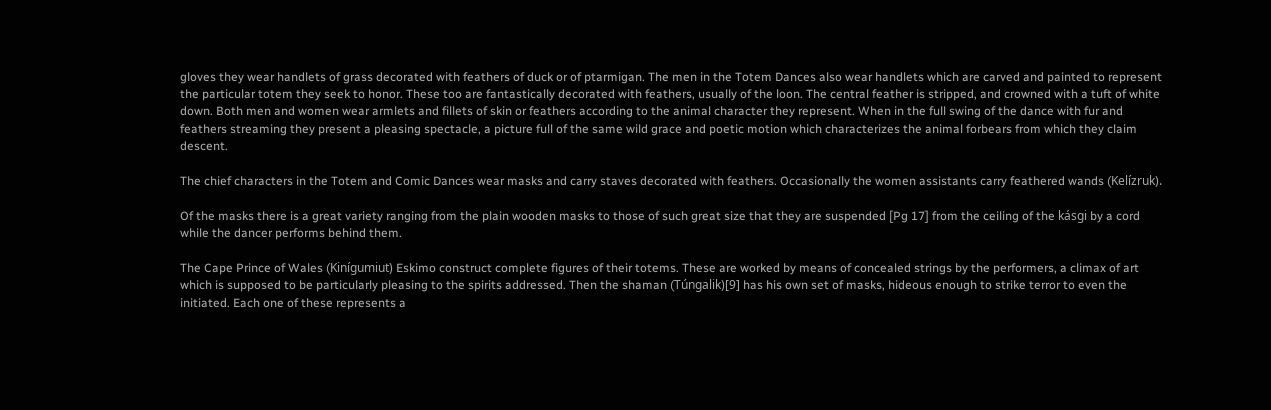gloves they wear handlets of grass decorated with feathers of duck or of ptarmigan. The men in the Totem Dances also wear handlets which are carved and painted to represent the particular totem they seek to honor. These too are fantastically decorated with feathers, usually of the loon. The central feather is stripped, and crowned with a tuft of white down. Both men and women wear armlets and fillets of skin or feathers according to the animal character they represent. When in the full swing of the dance with fur and feathers streaming they present a pleasing spectacle, a picture full of the same wild grace and poetic motion which characterizes the animal forbears from which they claim descent.

The chief characters in the Totem and Comic Dances wear masks and carry staves decorated with feathers. Occasionally the women assistants carry feathered wands (Kelízruk).

Of the masks there is a great variety ranging from the plain wooden masks to those of such great size that they are suspended [Pg 17] from the ceiling of the kásgi by a cord while the dancer performs behind them.

The Cape Prince of Wales (Kinígumiut) Eskimo construct complete figures of their totems. These are worked by means of concealed strings by the performers, a climax of art which is supposed to be particularly pleasing to the spirits addressed. Then the shaman (Túngalik)[9] has his own set of masks, hideous enough to strike terror to even the initiated. Each one of these represents a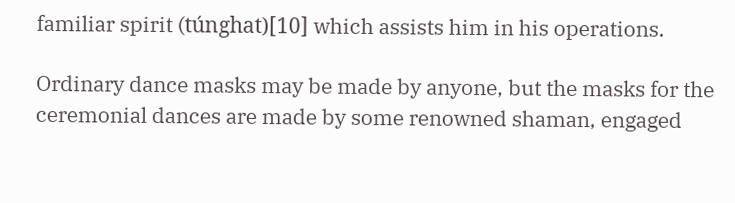familiar spirit (túnghat)[10] which assists him in his operations.

Ordinary dance masks may be made by anyone, but the masks for the ceremonial dances are made by some renowned shaman, engaged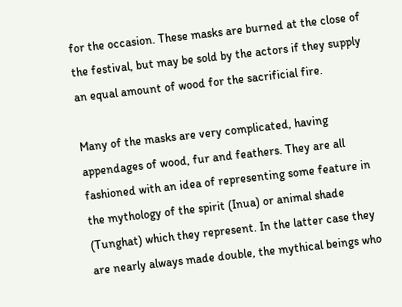for the occasion. These masks are burned at the close of the festival, but may be sold by the actors if they supply an equal amount of wood for the sacrificial fire.

Many of the masks are very complicated, having appendages of wood, fur and feathers. They are all fashioned with an idea of representing some feature in the mythology of the spirit (Inua) or animal shade (Tunghat) which they represent. In the latter case they are nearly always made double, the mythical beings who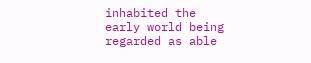inhabited the early world being regarded as able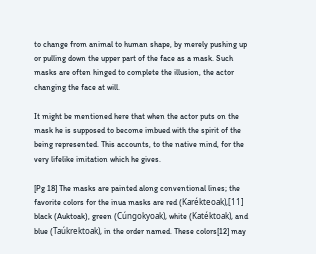to change from animal to human shape, by merely pushing up or pulling down the upper part of the face as a mask. Such masks are often hinged to complete the illusion, the actor changing the face at will.

It might be mentioned here that when the actor puts on the mask he is supposed to become imbued with the spirit of the being represented. This accounts, to the native mind, for the very lifelike imitation which he gives.

[Pg 18] The masks are painted along conventional lines; the favorite colors for the inua masks are red (Karékteoak),[11] black (Auktoak), green (Cúngokyoak), white (Katéktoak), and blue (Taúkrektoak), in the order named. These colors[12] may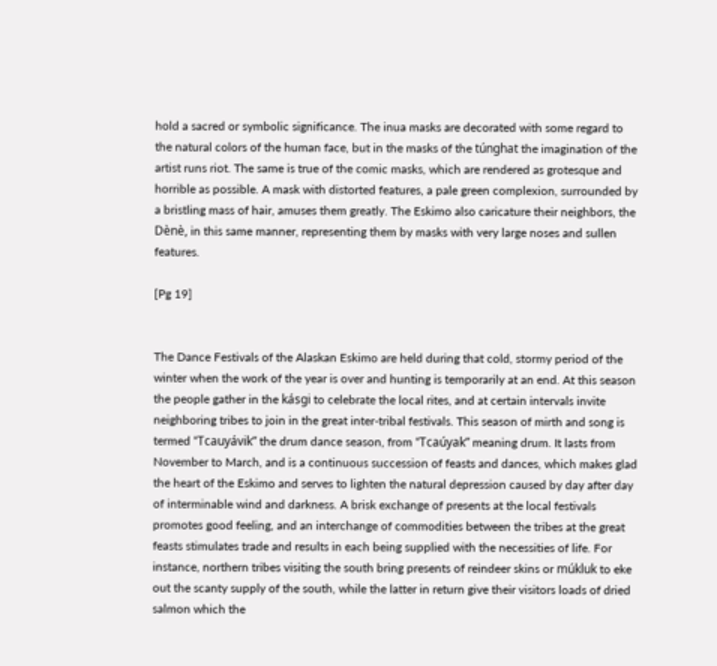hold a sacred or symbolic significance. The inua masks are decorated with some regard to the natural colors of the human face, but in the masks of the túnghat the imagination of the artist runs riot. The same is true of the comic masks, which are rendered as grotesque and horrible as possible. A mask with distorted features, a pale green complexion, surrounded by a bristling mass of hair, amuses them greatly. The Eskimo also caricature their neighbors, the Dènè, in this same manner, representing them by masks with very large noses and sullen features.

[Pg 19]


The Dance Festivals of the Alaskan Eskimo are held during that cold, stormy period of the winter when the work of the year is over and hunting is temporarily at an end. At this season the people gather in the kásgi to celebrate the local rites, and at certain intervals invite neighboring tribes to join in the great inter-tribal festivals. This season of mirth and song is termed “Tcauyávik” the drum dance season, from “Tcaúyak” meaning drum. It lasts from November to March, and is a continuous succession of feasts and dances, which makes glad the heart of the Eskimo and serves to lighten the natural depression caused by day after day of interminable wind and darkness. A brisk exchange of presents at the local festivals promotes good feeling, and an interchange of commodities between the tribes at the great feasts stimulates trade and results in each being supplied with the necessities of life. For instance, northern tribes visiting the south bring presents of reindeer skins or múkluk to eke out the scanty supply of the south, while the latter in return give their visitors loads of dried salmon which the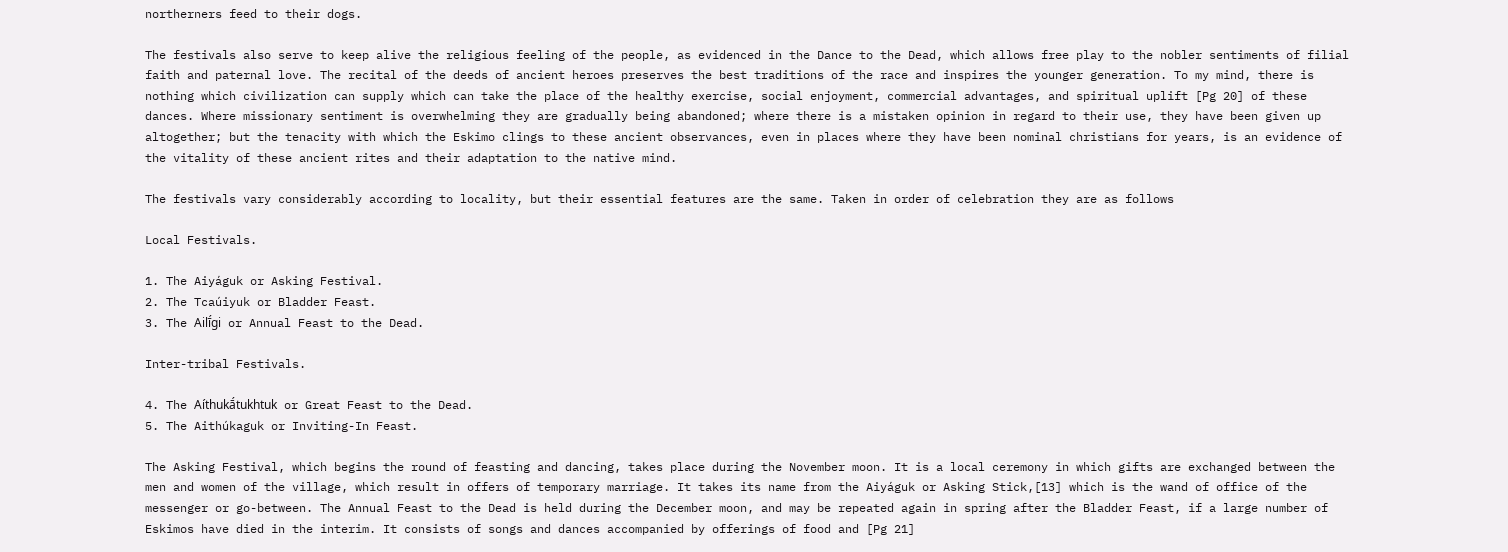northerners feed to their dogs.

The festivals also serve to keep alive the religious feeling of the people, as evidenced in the Dance to the Dead, which allows free play to the nobler sentiments of filial faith and paternal love. The recital of the deeds of ancient heroes preserves the best traditions of the race and inspires the younger generation. To my mind, there is nothing which civilization can supply which can take the place of the healthy exercise, social enjoyment, commercial advantages, and spiritual uplift [Pg 20] of these dances. Where missionary sentiment is overwhelming they are gradually being abandoned; where there is a mistaken opinion in regard to their use, they have been given up altogether; but the tenacity with which the Eskimo clings to these ancient observances, even in places where they have been nominal christians for years, is an evidence of the vitality of these ancient rites and their adaptation to the native mind.

The festivals vary considerably according to locality, but their essential features are the same. Taken in order of celebration they are as follows

Local Festivals.

1. The Aiyáguk or Asking Festival.
2. The Tcaúiyuk or Bladder Feast.
3. The Ailī́gi or Annual Feast to the Dead.

Inter-tribal Festivals.

4. The Aíthukā́tukhtuk or Great Feast to the Dead.
5. The Aithúkaguk or Inviting-In Feast.

The Asking Festival, which begins the round of feasting and dancing, takes place during the November moon. It is a local ceremony in which gifts are exchanged between the men and women of the village, which result in offers of temporary marriage. It takes its name from the Aiyáguk or Asking Stick,[13] which is the wand of office of the messenger or go-between. The Annual Feast to the Dead is held during the December moon, and may be repeated again in spring after the Bladder Feast, if a large number of Eskimos have died in the interim. It consists of songs and dances accompanied by offerings of food and [Pg 21]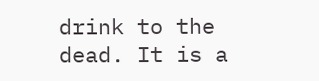drink to the dead. It is a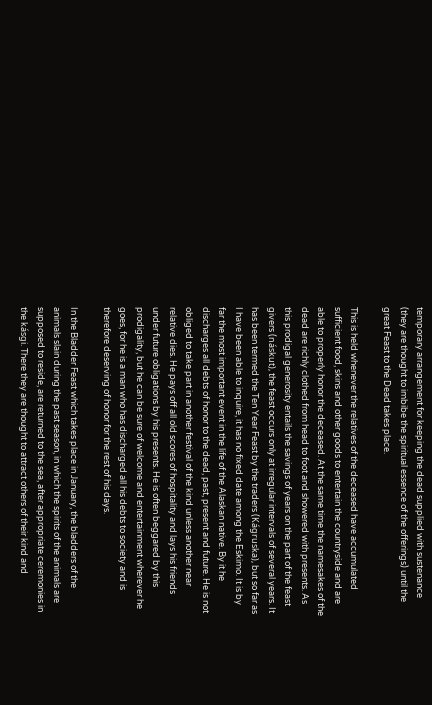temporary arrangement for keeping the dead supplied with sustenance (they are thought to imbibe the spiritual essence of the offerings) until the great Feast to the Dead takes place.

This is held whenever the relatives of the deceased have accumulated sufficient food, skins and other goods to entertain the countryside and are able to properly honor the deceased. At the same time the namesakes of the dead are richly clothed from head to foot and showered with presents. As this prodigal generosity entails the savings of years on the part of the feast givers (náskut), the feast occurs only at irregular intervals of several years. It has been termed the Ten Year Feast by the traders (Kágruska), but so far as I have been able to inquire, it has no fixed date among the Eskimo. It is by far the most important event in the life of the Alaskan native. By it he discharges all debts of honor to the dead, past, present and future. He is not obliged to take part in another festival of the kind unless another near relative dies. He pays off all old scores of hospitality and lays his friends under future obligations by his presents. He is often beggared by this prodigality, but he can be sure of welcome and entertainment wherever he goes, for he is a man who has discharged all his debts to society and is therefore deserving of honor for the rest of his days.

In the Bladder Feast which takes place in January, the bladders of the animals slain during the past season, in which the spirits of the animals are supposed to reside, are returned to the sea, after appropriate ceremonies in the kásgi. There they are thought to attract others of their kind and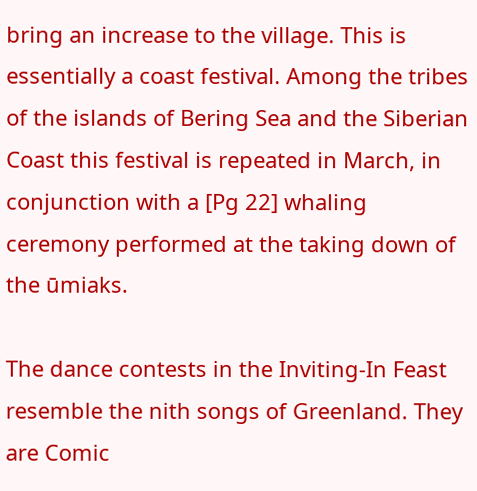bring an increase to the village. This is essentially a coast festival. Among the tribes of the islands of Bering Sea and the Siberian Coast this festival is repeated in March, in conjunction with a [Pg 22] whaling ceremony performed at the taking down of the ūmiaks.

The dance contests in the Inviting-In Feast resemble the nith songs of Greenland. They are Comic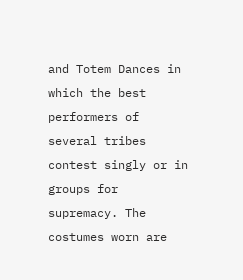and Totem Dances in which the best performers of several tribes contest singly or in groups for supremacy. The costumes worn are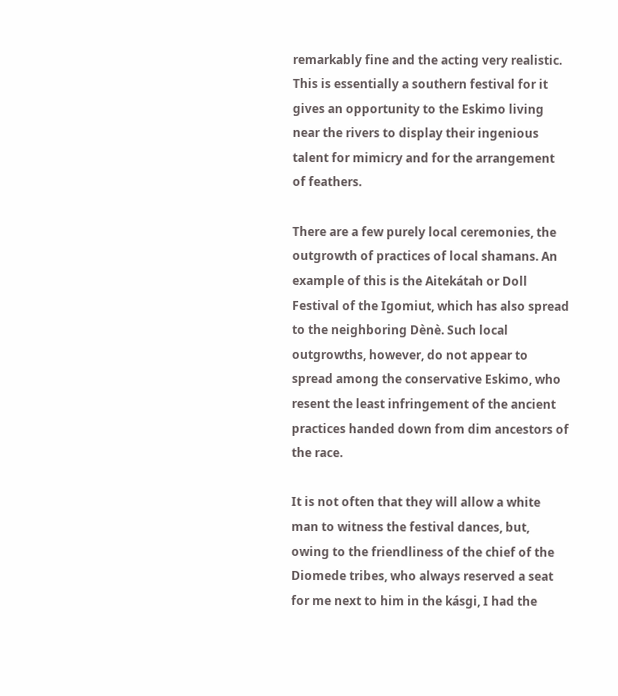remarkably fine and the acting very realistic. This is essentially a southern festival for it gives an opportunity to the Eskimo living near the rivers to display their ingenious talent for mimicry and for the arrangement of feathers.

There are a few purely local ceremonies, the outgrowth of practices of local shamans. An example of this is the Aitekátah or Doll Festival of the Igomiut, which has also spread to the neighboring Dènè. Such local outgrowths, however, do not appear to spread among the conservative Eskimo, who resent the least infringement of the ancient practices handed down from dim ancestors of the race.

It is not often that they will allow a white man to witness the festival dances, but, owing to the friendliness of the chief of the Diomede tribes, who always reserved a seat for me next to him in the kásgi, I had the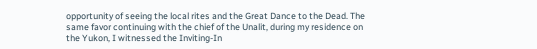opportunity of seeing the local rites and the Great Dance to the Dead. The same favor continuing with the chief of the Unalit, during my residence on the Yukon, I witnessed the Inviting-In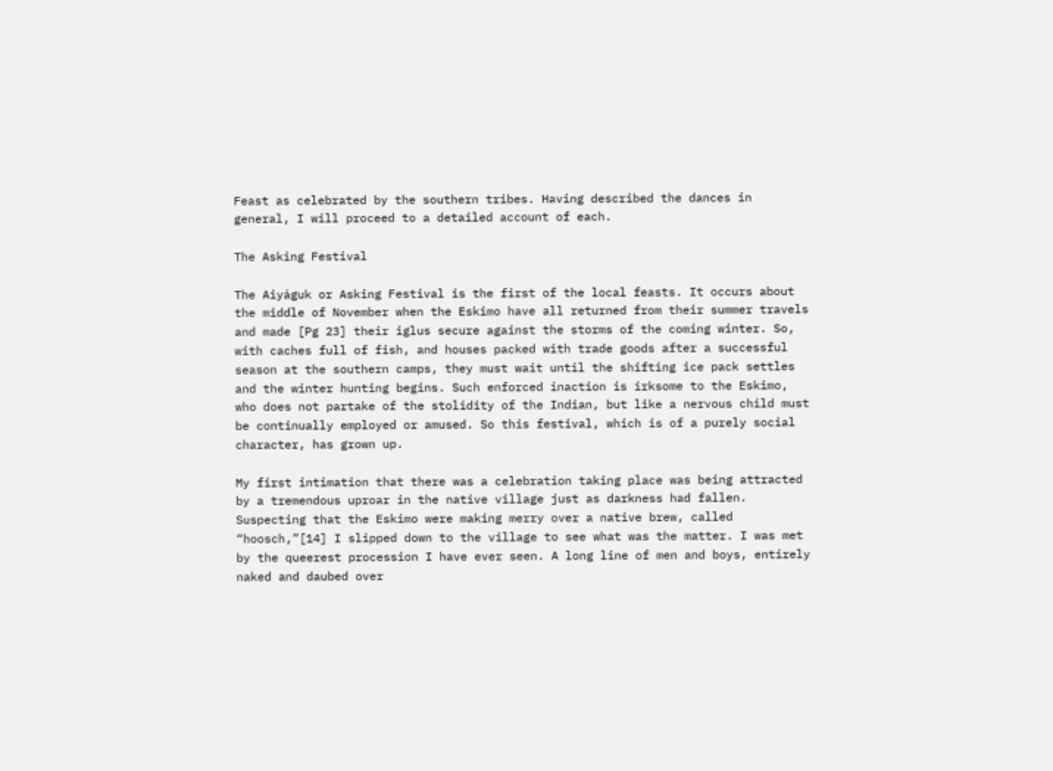Feast as celebrated by the southern tribes. Having described the dances in general, I will proceed to a detailed account of each.

The Asking Festival

The Aiyáguk or Asking Festival is the first of the local feasts. It occurs about the middle of November when the Eskimo have all returned from their summer travels and made [Pg 23] their iglus secure against the storms of the coming winter. So, with caches full of fish, and houses packed with trade goods after a successful season at the southern camps, they must wait until the shifting ice pack settles and the winter hunting begins. Such enforced inaction is irksome to the Eskimo, who does not partake of the stolidity of the Indian, but like a nervous child must be continually employed or amused. So this festival, which is of a purely social character, has grown up.

My first intimation that there was a celebration taking place was being attracted by a tremendous uproar in the native village just as darkness had fallen. Suspecting that the Eskimo were making merry over a native brew, called “hoosch,”[14] I slipped down to the village to see what was the matter. I was met by the queerest procession I have ever seen. A long line of men and boys, entirely naked and daubed over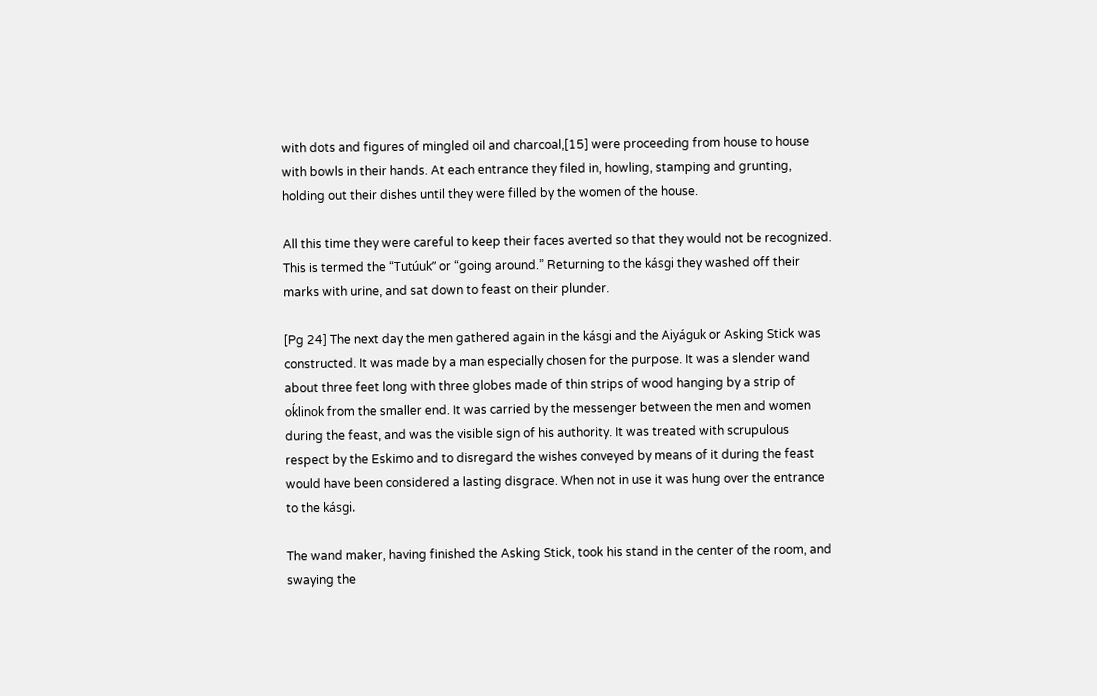with dots and figures of mingled oil and charcoal,[15] were proceeding from house to house with bowls in their hands. At each entrance they filed in, howling, stamping and grunting, holding out their dishes until they were filled by the women of the house.

All this time they were careful to keep their faces averted so that they would not be recognized. This is termed the “Tutúuk” or “going around.” Returning to the kásgi they washed off their marks with urine, and sat down to feast on their plunder.

[Pg 24] The next day the men gathered again in the kásgi and the Aiyáguk or Asking Stick was constructed. It was made by a man especially chosen for the purpose. It was a slender wand about three feet long with three globes made of thin strips of wood hanging by a strip of oḱlinok from the smaller end. It was carried by the messenger between the men and women during the feast, and was the visible sign of his authority. It was treated with scrupulous respect by the Eskimo and to disregard the wishes conveyed by means of it during the feast would have been considered a lasting disgrace. When not in use it was hung over the entrance to the kásgi.

The wand maker, having finished the Asking Stick, took his stand in the center of the room, and swaying the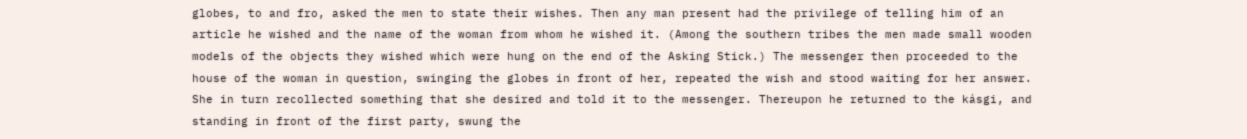globes, to and fro, asked the men to state their wishes. Then any man present had the privilege of telling him of an article he wished and the name of the woman from whom he wished it. (Among the southern tribes the men made small wooden models of the objects they wished which were hung on the end of the Asking Stick.) The messenger then proceeded to the house of the woman in question, swinging the globes in front of her, repeated the wish and stood waiting for her answer. She in turn recollected something that she desired and told it to the messenger. Thereupon he returned to the kásgi, and standing in front of the first party, swung the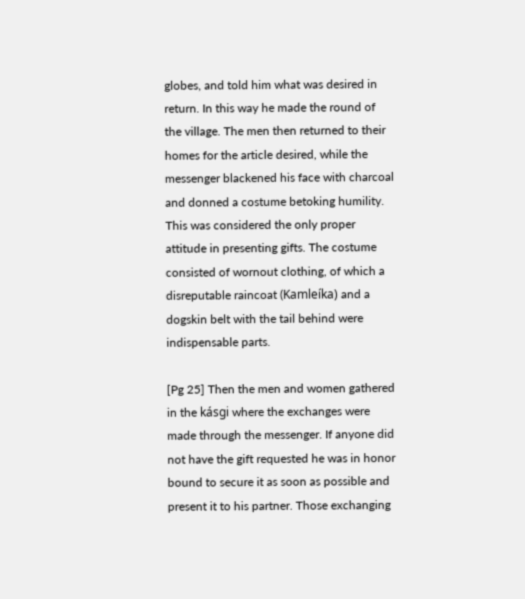globes, and told him what was desired in return. In this way he made the round of the village. The men then returned to their homes for the article desired, while the messenger blackened his face with charcoal and donned a costume betoking humility. This was considered the only proper attitude in presenting gifts. The costume consisted of wornout clothing, of which a disreputable raincoat (Kamleíka) and a dogskin belt with the tail behind were indispensable parts.

[Pg 25] Then the men and women gathered in the kásgi where the exchanges were made through the messenger. If anyone did not have the gift requested he was in honor bound to secure it as soon as possible and present it to his partner. Those exchanging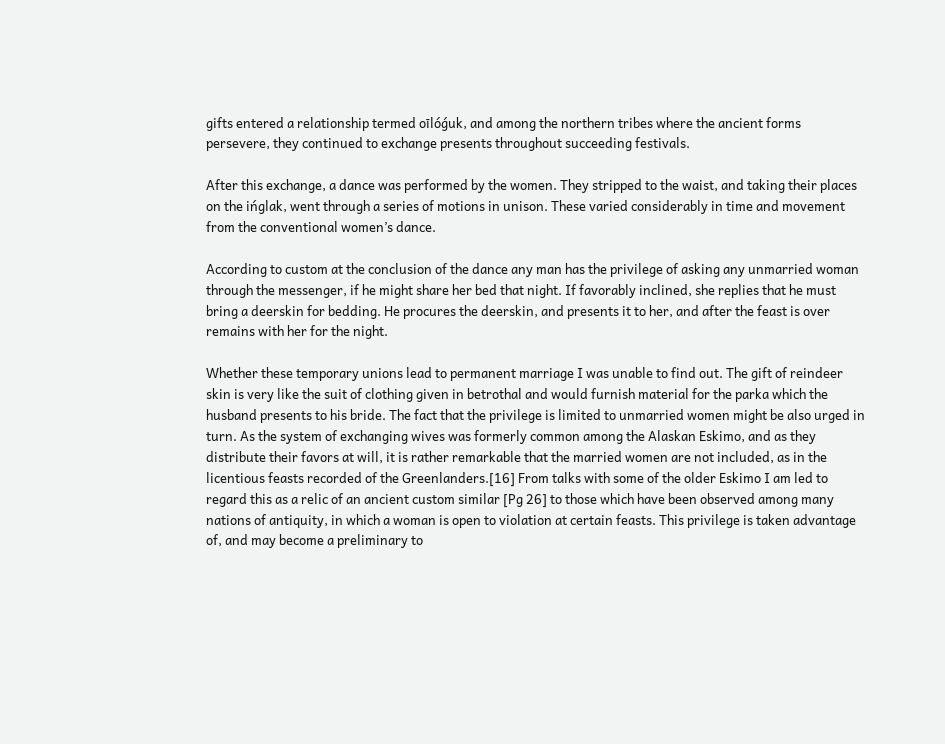gifts entered a relationship termed oīlóǵuk, and among the northern tribes where the ancient forms persevere, they continued to exchange presents throughout succeeding festivals.

After this exchange, a dance was performed by the women. They stripped to the waist, and taking their places on the ińglak, went through a series of motions in unison. These varied considerably in time and movement from the conventional women’s dance.

According to custom at the conclusion of the dance any man has the privilege of asking any unmarried woman through the messenger, if he might share her bed that night. If favorably inclined, she replies that he must bring a deerskin for bedding. He procures the deerskin, and presents it to her, and after the feast is over remains with her for the night.

Whether these temporary unions lead to permanent marriage I was unable to find out. The gift of reindeer skin is very like the suit of clothing given in betrothal and would furnish material for the parka which the husband presents to his bride. The fact that the privilege is limited to unmarried women might be also urged in turn. As the system of exchanging wives was formerly common among the Alaskan Eskimo, and as they distribute their favors at will, it is rather remarkable that the married women are not included, as in the licentious feasts recorded of the Greenlanders.[16] From talks with some of the older Eskimo I am led to regard this as a relic of an ancient custom similar [Pg 26] to those which have been observed among many nations of antiquity, in which a woman is open to violation at certain feasts. This privilege is taken advantage of, and may become a preliminary to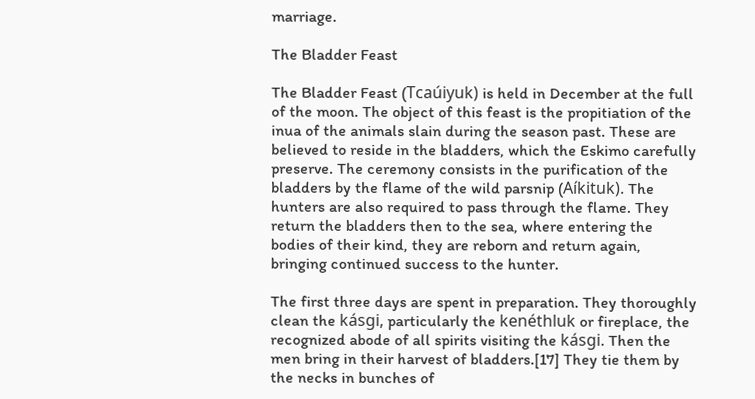marriage.

The Bladder Feast

The Bladder Feast (Tcaúiyuk) is held in December at the full of the moon. The object of this feast is the propitiation of the inua of the animals slain during the season past. These are believed to reside in the bladders, which the Eskimo carefully preserve. The ceremony consists in the purification of the bladders by the flame of the wild parsnip (Aíkituk). The hunters are also required to pass through the flame. They return the bladders then to the sea, where entering the bodies of their kind, they are reborn and return again, bringing continued success to the hunter.

The first three days are spent in preparation. They thoroughly clean the kásgi, particularly the kenéthluk or fireplace, the recognized abode of all spirits visiting the kásgi. Then the men bring in their harvest of bladders.[17] They tie them by the necks in bunches of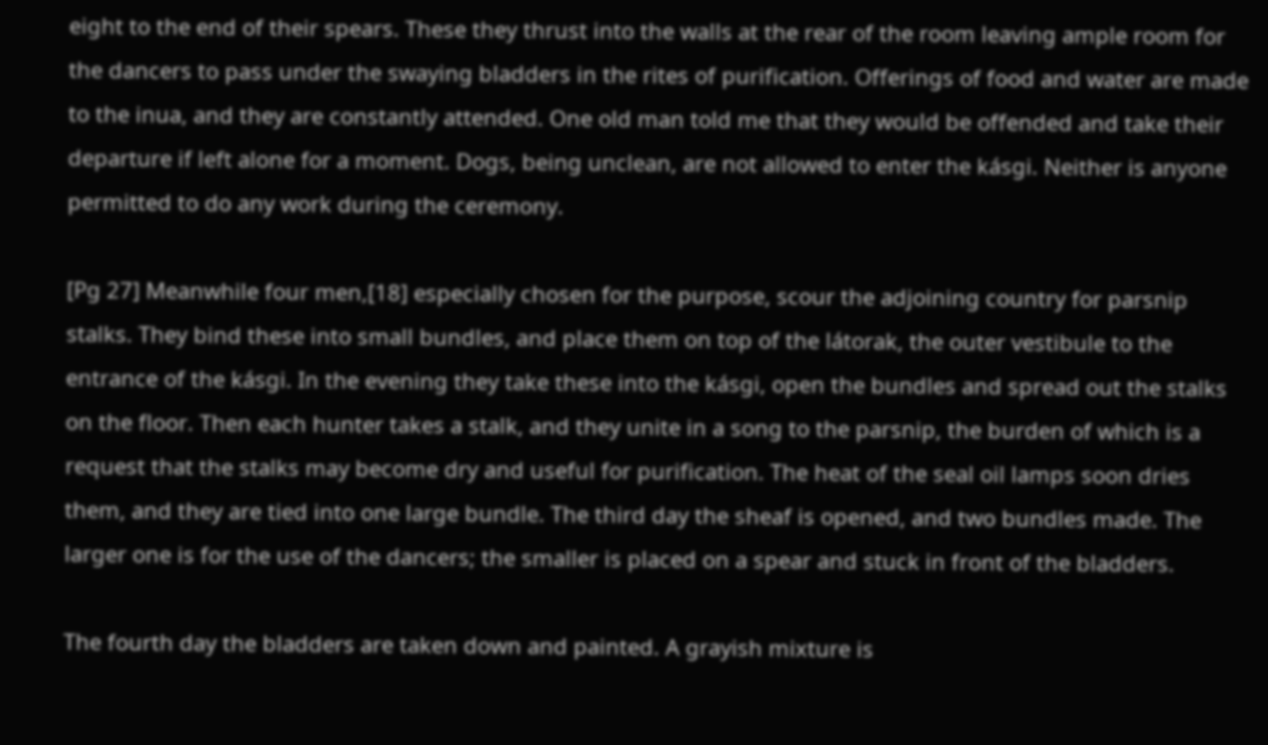eight to the end of their spears. These they thrust into the walls at the rear of the room leaving ample room for the dancers to pass under the swaying bladders in the rites of purification. Offerings of food and water are made to the inua, and they are constantly attended. One old man told me that they would be offended and take their departure if left alone for a moment. Dogs, being unclean, are not allowed to enter the kásgi. Neither is anyone permitted to do any work during the ceremony.

[Pg 27] Meanwhile four men,[18] especially chosen for the purpose, scour the adjoining country for parsnip stalks. They bind these into small bundles, and place them on top of the látorak, the outer vestibule to the entrance of the kásgi. In the evening they take these into the kásgi, open the bundles and spread out the stalks on the floor. Then each hunter takes a stalk, and they unite in a song to the parsnip, the burden of which is a request that the stalks may become dry and useful for purification. The heat of the seal oil lamps soon dries them, and they are tied into one large bundle. The third day the sheaf is opened, and two bundles made. The larger one is for the use of the dancers; the smaller is placed on a spear and stuck in front of the bladders.

The fourth day the bladders are taken down and painted. A grayish mixture is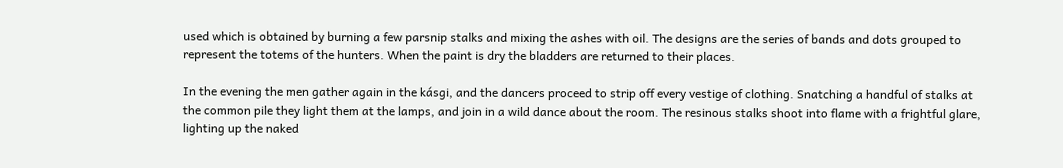used which is obtained by burning a few parsnip stalks and mixing the ashes with oil. The designs are the series of bands and dots grouped to represent the totems of the hunters. When the paint is dry the bladders are returned to their places.

In the evening the men gather again in the kásgi, and the dancers proceed to strip off every vestige of clothing. Snatching a handful of stalks at the common pile they light them at the lamps, and join in a wild dance about the room. The resinous stalks shoot into flame with a frightful glare, lighting up the naked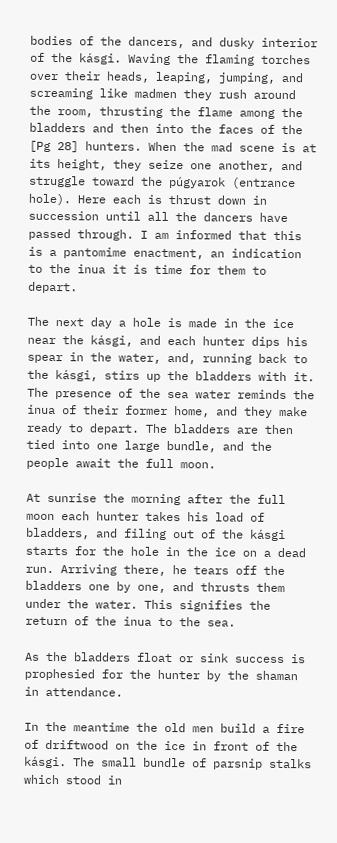bodies of the dancers, and dusky interior of the kásgi. Waving the flaming torches over their heads, leaping, jumping, and screaming like madmen they rush around the room, thrusting the flame among the bladders and then into the faces of the [Pg 28] hunters. When the mad scene is at its height, they seize one another, and struggle toward the púgyarok (entrance hole). Here each is thrust down in succession until all the dancers have passed through. I am informed that this is a pantomime enactment, an indication to the inua it is time for them to depart.

The next day a hole is made in the ice near the kásgi, and each hunter dips his spear in the water, and, running back to the kásgi, stirs up the bladders with it. The presence of the sea water reminds the inua of their former home, and they make ready to depart. The bladders are then tied into one large bundle, and the people await the full moon.

At sunrise the morning after the full moon each hunter takes his load of bladders, and filing out of the kásgi starts for the hole in the ice on a dead run. Arriving there, he tears off the bladders one by one, and thrusts them under the water. This signifies the return of the inua to the sea.

As the bladders float or sink success is prophesied for the hunter by the shaman in attendance.

In the meantime the old men build a fire of driftwood on the ice in front of the kásgi. The small bundle of parsnip stalks which stood in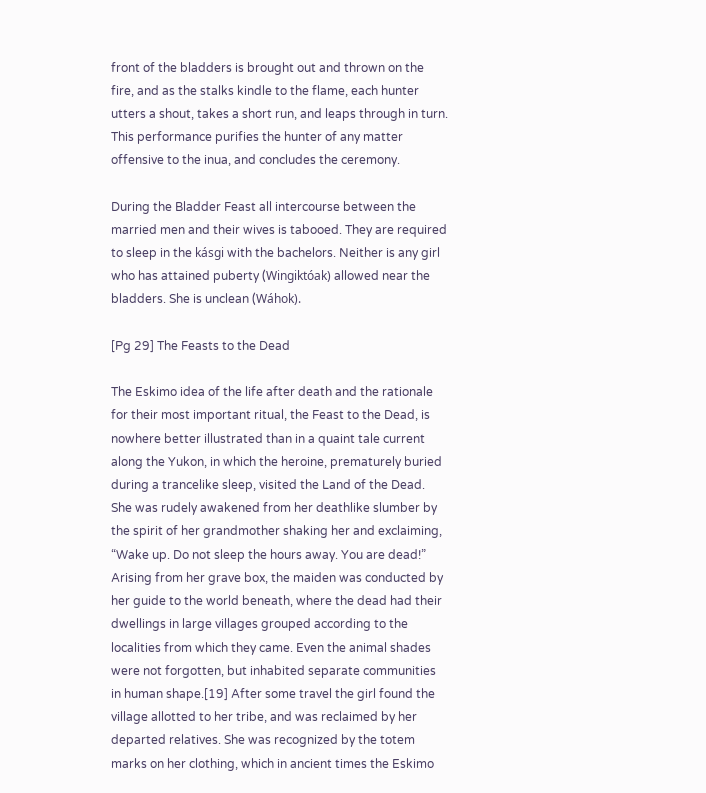front of the bladders is brought out and thrown on the fire, and as the stalks kindle to the flame, each hunter utters a shout, takes a short run, and leaps through in turn. This performance purifies the hunter of any matter offensive to the inua, and concludes the ceremony.

During the Bladder Feast all intercourse between the married men and their wives is tabooed. They are required to sleep in the kásgi with the bachelors. Neither is any girl who has attained puberty (Wingiktóak) allowed near the bladders. She is unclean (Wáhok).

[Pg 29] The Feasts to the Dead

The Eskimo idea of the life after death and the rationale for their most important ritual, the Feast to the Dead, is nowhere better illustrated than in a quaint tale current along the Yukon, in which the heroine, prematurely buried during a trancelike sleep, visited the Land of the Dead. She was rudely awakened from her deathlike slumber by the spirit of her grandmother shaking her and exclaiming, “Wake up. Do not sleep the hours away. You are dead!” Arising from her grave box, the maiden was conducted by her guide to the world beneath, where the dead had their dwellings in large villages grouped according to the localities from which they came. Even the animal shades were not forgotten, but inhabited separate communities in human shape.[19] After some travel the girl found the village allotted to her tribe, and was reclaimed by her departed relatives. She was recognized by the totem marks on her clothing, which in ancient times the Eskimo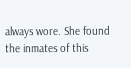always wore. She found the inmates of this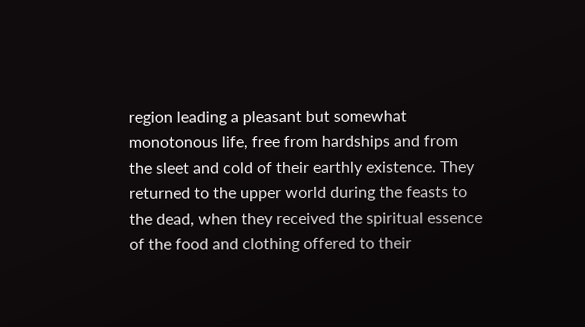region leading a pleasant but somewhat monotonous life, free from hardships and from the sleet and cold of their earthly existence. They returned to the upper world during the feasts to the dead, when they received the spiritual essence of the food and clothing offered to their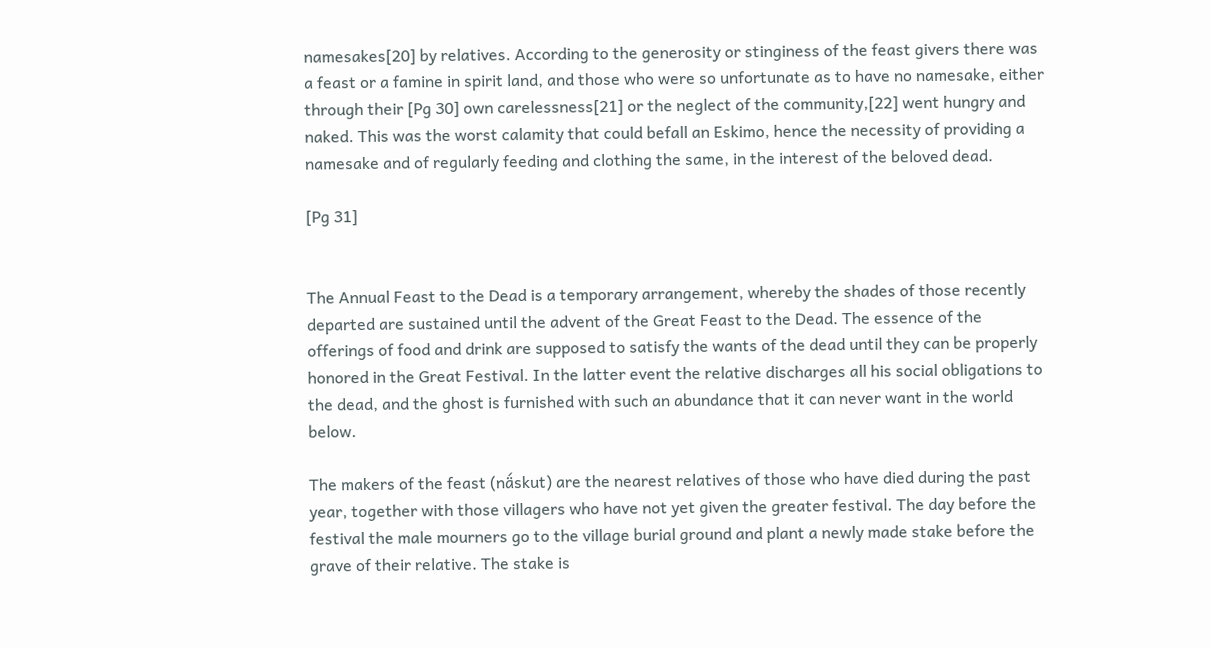namesakes[20] by relatives. According to the generosity or stinginess of the feast givers there was a feast or a famine in spirit land, and those who were so unfortunate as to have no namesake, either through their [Pg 30] own carelessness[21] or the neglect of the community,[22] went hungry and naked. This was the worst calamity that could befall an Eskimo, hence the necessity of providing a namesake and of regularly feeding and clothing the same, in the interest of the beloved dead.

[Pg 31]


The Annual Feast to the Dead is a temporary arrangement, whereby the shades of those recently departed are sustained until the advent of the Great Feast to the Dead. The essence of the offerings of food and drink are supposed to satisfy the wants of the dead until they can be properly honored in the Great Festival. In the latter event the relative discharges all his social obligations to the dead, and the ghost is furnished with such an abundance that it can never want in the world below.

The makers of the feast (nä́skut) are the nearest relatives of those who have died during the past year, together with those villagers who have not yet given the greater festival. The day before the festival the male mourners go to the village burial ground and plant a newly made stake before the grave of their relative. The stake is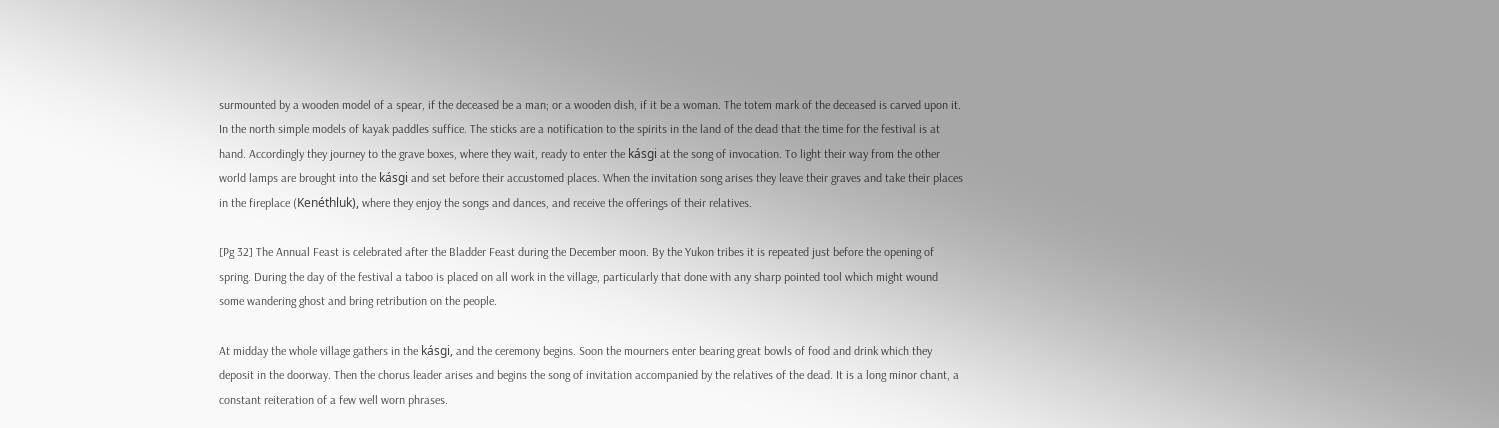surmounted by a wooden model of a spear, if the deceased be a man; or a wooden dish, if it be a woman. The totem mark of the deceased is carved upon it. In the north simple models of kayak paddles suffice. The sticks are a notification to the spirits in the land of the dead that the time for the festival is at hand. Accordingly they journey to the grave boxes, where they wait, ready to enter the kásgi at the song of invocation. To light their way from the other world lamps are brought into the kásgi and set before their accustomed places. When the invitation song arises they leave their graves and take their places in the fireplace (Kenéthluk), where they enjoy the songs and dances, and receive the offerings of their relatives.

[Pg 32] The Annual Feast is celebrated after the Bladder Feast during the December moon. By the Yukon tribes it is repeated just before the opening of spring. During the day of the festival a taboo is placed on all work in the village, particularly that done with any sharp pointed tool which might wound some wandering ghost and bring retribution on the people.

At midday the whole village gathers in the kásgi, and the ceremony begins. Soon the mourners enter bearing great bowls of food and drink which they deposit in the doorway. Then the chorus leader arises and begins the song of invitation accompanied by the relatives of the dead. It is a long minor chant, a constant reiteration of a few well worn phrases.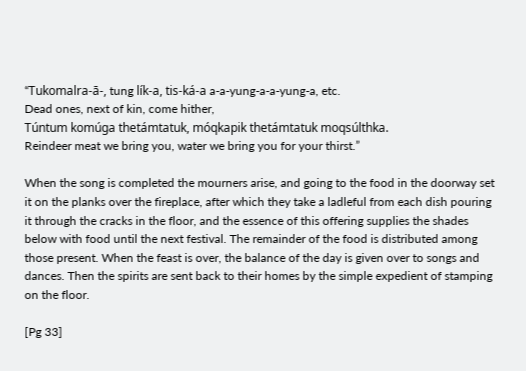“Tukomalra-ā-, tung lík-a, tis-ká-a a-a-yung-a-a-yung-a, etc.
Dead ones, next of kin, come hither,
Túntum komúga thetámtatuk, móqkapik thetámtatuk moqsúlthka.
Reindeer meat we bring you, water we bring you for your thirst.”

When the song is completed the mourners arise, and going to the food in the doorway set it on the planks over the fireplace, after which they take a ladleful from each dish pouring it through the cracks in the floor, and the essence of this offering supplies the shades below with food until the next festival. The remainder of the food is distributed among those present. When the feast is over, the balance of the day is given over to songs and dances. Then the spirits are sent back to their homes by the simple expedient of stamping on the floor.

[Pg 33]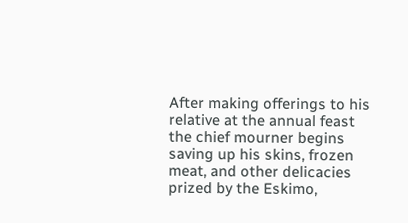After making offerings to his relative at the annual feast the chief mourner begins saving up his skins, frozen meat, and other delicacies prized by the Eskimo,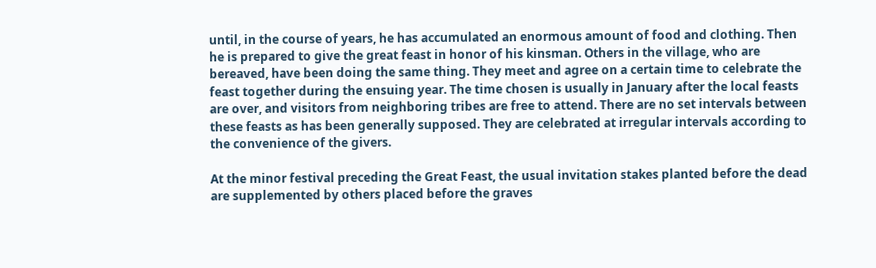until, in the course of years, he has accumulated an enormous amount of food and clothing. Then he is prepared to give the great feast in honor of his kinsman. Others in the village, who are bereaved, have been doing the same thing. They meet and agree on a certain time to celebrate the feast together during the ensuing year. The time chosen is usually in January after the local feasts are over, and visitors from neighboring tribes are free to attend. There are no set intervals between these feasts as has been generally supposed. They are celebrated at irregular intervals according to the convenience of the givers.

At the minor festival preceding the Great Feast, the usual invitation stakes planted before the dead are supplemented by others placed before the graves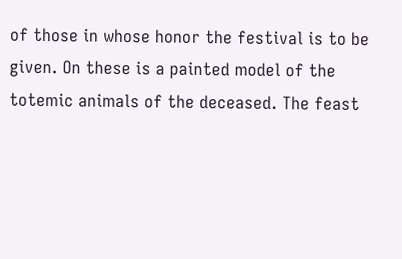of those in whose honor the festival is to be given. On these is a painted model of the totemic animals of the deceased. The feast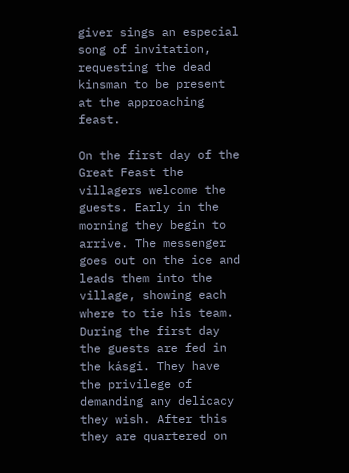giver sings an especial song of invitation, requesting the dead kinsman to be present at the approaching feast.

On the first day of the Great Feast the villagers welcome the guests. Early in the morning they begin to arrive. The messenger goes out on the ice and leads them into the village, showing each where to tie his team. During the first day the guests are fed in the kásgi. They have the privilege of demanding any delicacy they wish. After this they are quartered on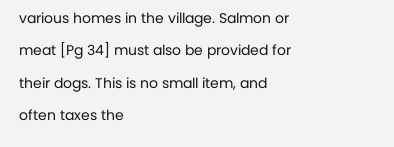various homes in the village. Salmon or meat [Pg 34] must also be provided for their dogs. This is no small item, and often taxes the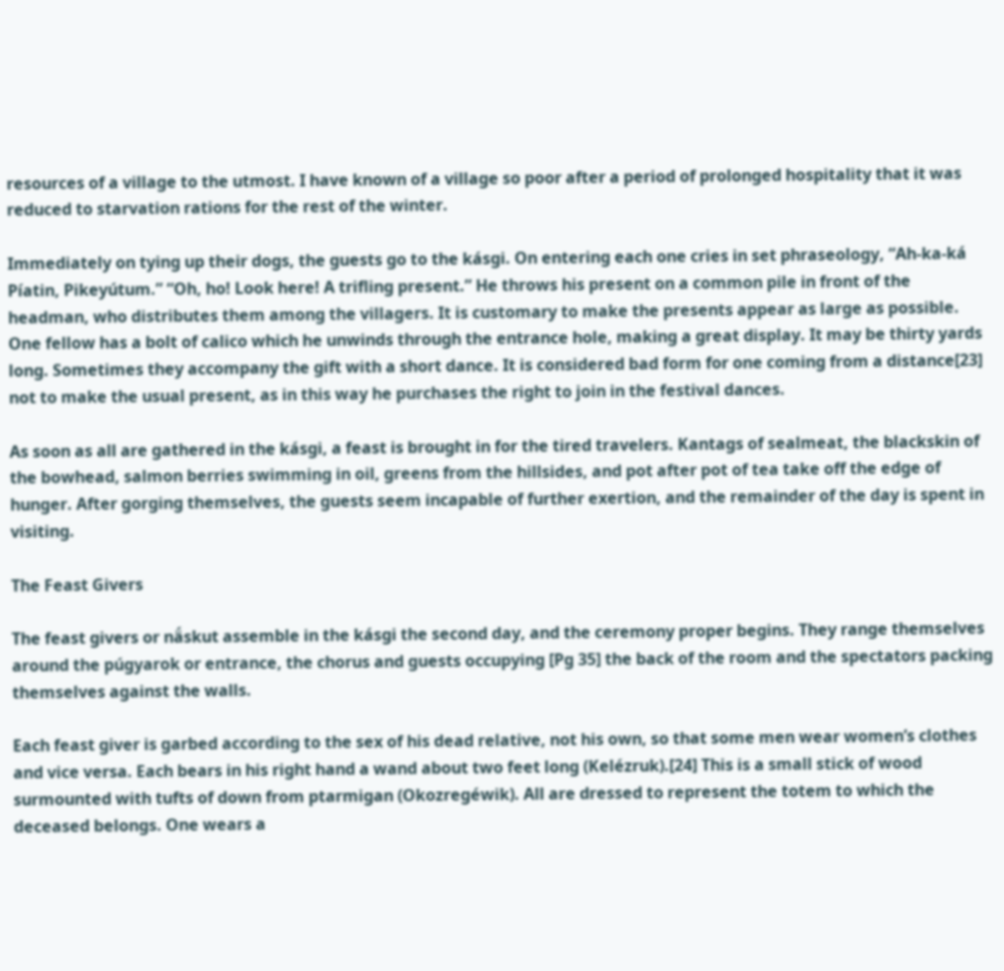resources of a village to the utmost. I have known of a village so poor after a period of prolonged hospitality that it was reduced to starvation rations for the rest of the winter.

Immediately on tying up their dogs, the guests go to the kásgi. On entering each one cries in set phraseology, “Ah-ka-ká Píatin, Pikeyútum.” “Oh, ho! Look here! A trifling present.” He throws his present on a common pile in front of the headman, who distributes them among the villagers. It is customary to make the presents appear as large as possible. One fellow has a bolt of calico which he unwinds through the entrance hole, making a great display. It may be thirty yards long. Sometimes they accompany the gift with a short dance. It is considered bad form for one coming from a distance[23] not to make the usual present, as in this way he purchases the right to join in the festival dances.

As soon as all are gathered in the kásgi, a feast is brought in for the tired travelers. Kantags of sealmeat, the blackskin of the bowhead, salmon berries swimming in oil, greens from the hillsides, and pot after pot of tea take off the edge of hunger. After gorging themselves, the guests seem incapable of further exertion, and the remainder of the day is spent in visiting.

The Feast Givers

The feast givers or nä́skut assemble in the kásgi the second day, and the ceremony proper begins. They range themselves around the púgyarok or entrance, the chorus and guests occupying [Pg 35] the back of the room and the spectators packing themselves against the walls.

Each feast giver is garbed according to the sex of his dead relative, not his own, so that some men wear women’s clothes and vice versa. Each bears in his right hand a wand about two feet long (Kelézruk).[24] This is a small stick of wood surmounted with tufts of down from ptarmigan (Okozregéwik). All are dressed to represent the totem to which the deceased belongs. One wears a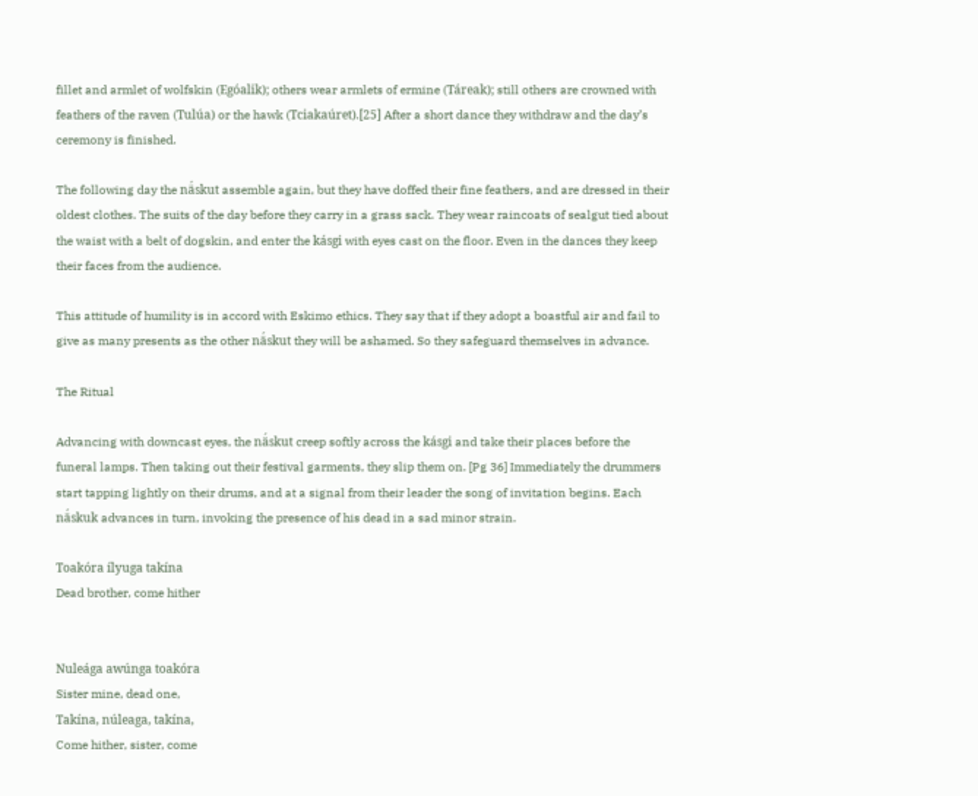fillet and armlet of wolfskin (Egóalik); others wear armlets of ermine (Táreak); still others are crowned with feathers of the raven (Tulúa) or the hawk (Tciakaúret).[25] After a short dance they withdraw and the day’s ceremony is finished.

The following day the nä́skut assemble again, but they have doffed their fine feathers, and are dressed in their oldest clothes. The suits of the day before they carry in a grass sack. They wear raincoats of sealgut tied about the waist with a belt of dogskin, and enter the kásgi with eyes cast on the floor. Even in the dances they keep their faces from the audience.

This attitude of humility is in accord with Eskimo ethics. They say that if they adopt a boastful air and fail to give as many presents as the other nä́skut they will be ashamed. So they safeguard themselves in advance.

The Ritual

Advancing with downcast eyes, the nä́skut creep softly across the kásgi and take their places before the funeral lamps. Then taking out their festival garments, they slip them on. [Pg 36] Immediately the drummers start tapping lightly on their drums, and at a signal from their leader the song of invitation begins. Each nä́skuk advances in turn, invoking the presence of his dead in a sad minor strain.

Toakóra ílyuga takína
Dead brother, come hither


Nuleága awúnga toakóra
Sister mine, dead one,
Takína, núleaga, takína,
Come hither, sister, come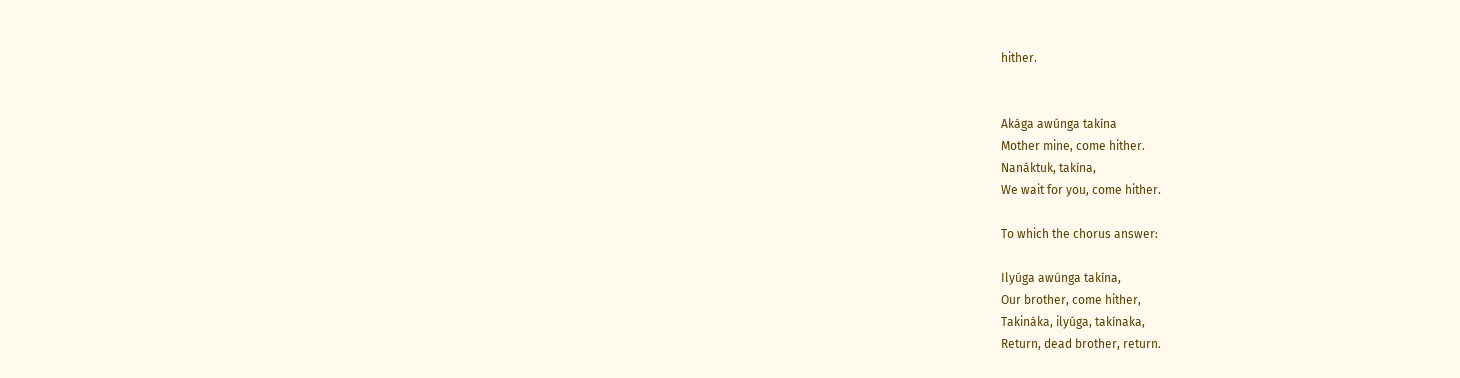hither.


Akága awúnga takína
Mother mine, come hither.
Nanáktuk, takína,
We wait for you, come hither.

To which the chorus answer:

Ilyúga awúnga takína,
Our brother, come hither,
Takináka, ilyúga, takínaka,
Return, dead brother, return.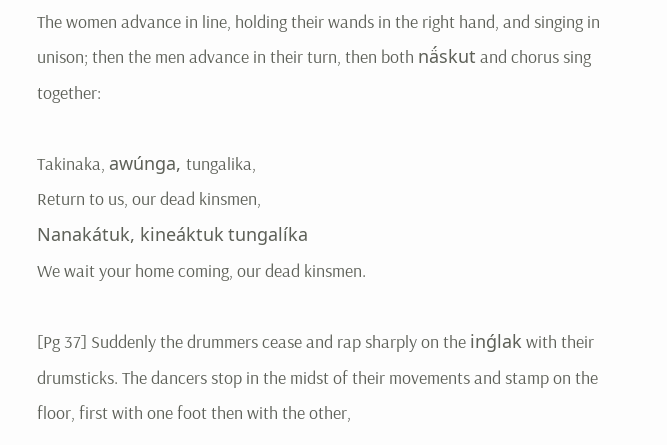The women advance in line, holding their wands in the right hand, and singing in unison; then the men advance in their turn, then both nä́skut and chorus sing together:

Takinaka, awúnga, tungalika,
Return to us, our dead kinsmen,
Nanakátuk, kineáktuk tungalíka
We wait your home coming, our dead kinsmen.

[Pg 37] Suddenly the drummers cease and rap sharply on the inǵlak with their drumsticks. The dancers stop in the midst of their movements and stamp on the floor, first with one foot then with the other,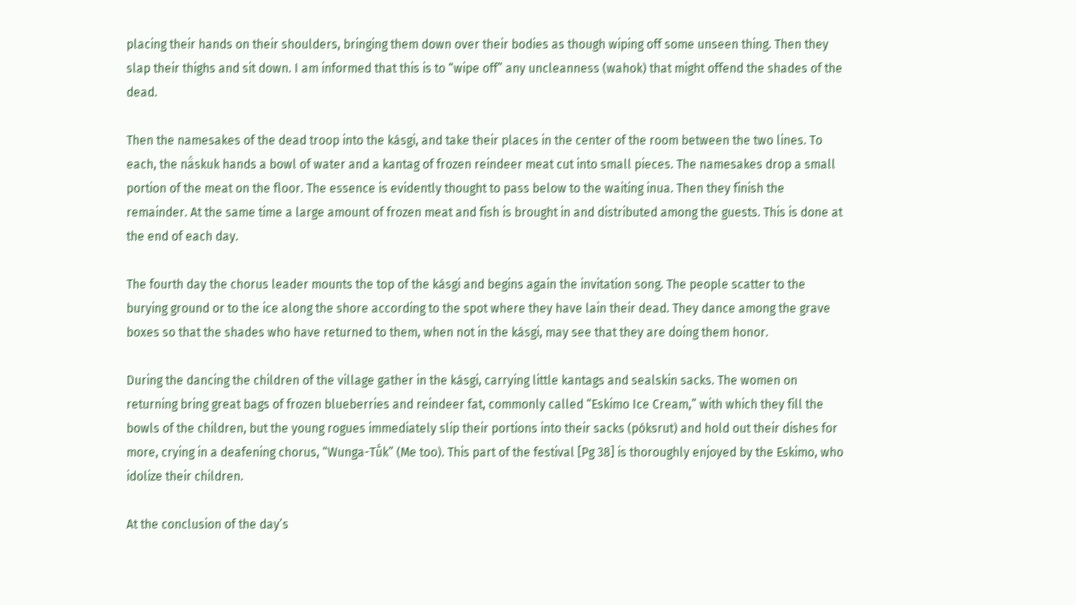placing their hands on their shoulders, bringing them down over their bodies as though wiping off some unseen thing. Then they slap their thighs and sit down. I am informed that this is to “wipe off” any uncleanness (wahok) that might offend the shades of the dead.

Then the namesakes of the dead troop into the kásgi, and take their places in the center of the room between the two lines. To each, the nä́skuk hands a bowl of water and a kantag of frozen reindeer meat cut into small pieces. The namesakes drop a small portion of the meat on the floor. The essence is evidently thought to pass below to the waiting inua. Then they finish the remainder. At the same time a large amount of frozen meat and fish is brought in and distributed among the guests. This is done at the end of each day.

The fourth day the chorus leader mounts the top of the kásgi and begins again the invitation song. The people scatter to the burying ground or to the ice along the shore according to the spot where they have lain their dead. They dance among the grave boxes so that the shades who have returned to them, when not in the kásgi, may see that they are doing them honor.

During the dancing the children of the village gather in the kásgi, carrying little kantags and sealskin sacks. The women on returning bring great bags of frozen blueberries and reindeer fat, commonly called “Eskimo Ice Cream,” with which they fill the bowls of the children, but the young rogues immediately slip their portions into their sacks (póksrut) and hold out their dishes for more, crying in a deafening chorus, “Wunga-Tū́k” (Me too). This part of the festival [Pg 38] is thoroughly enjoyed by the Eskimo, who idolize their children.

At the conclusion of the day’s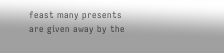feast many presents are given away by the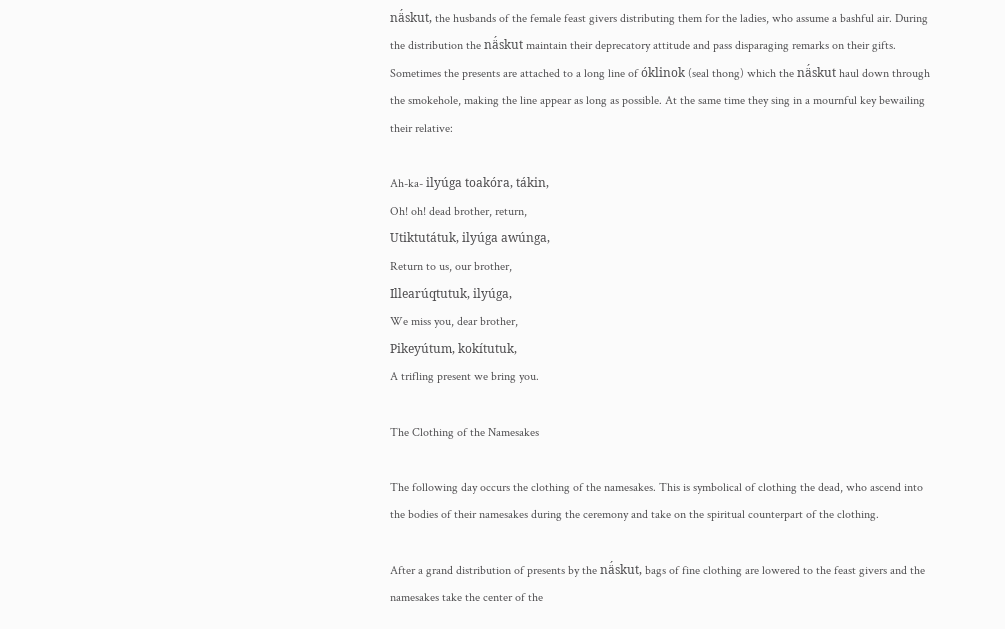nä́skut, the husbands of the female feast givers distributing them for the ladies, who assume a bashful air. During the distribution the nä́skut maintain their deprecatory attitude and pass disparaging remarks on their gifts. Sometimes the presents are attached to a long line of óklinok (seal thong) which the nä́skut haul down through the smokehole, making the line appear as long as possible. At the same time they sing in a mournful key bewailing their relative:

Ah-ka- ilyúga toakóra, tákin,
Oh! oh! dead brother, return,
Utiktutátuk, ilyúga awúnga,
Return to us, our brother,
Illearúqtutuk, ilyúga,
We miss you, dear brother,
Pikeyútum, kokítutuk,
A trifling present we bring you.

The Clothing of the Namesakes

The following day occurs the clothing of the namesakes. This is symbolical of clothing the dead, who ascend into the bodies of their namesakes during the ceremony and take on the spiritual counterpart of the clothing.

After a grand distribution of presents by the nä́skut, bags of fine clothing are lowered to the feast givers and the namesakes take the center of the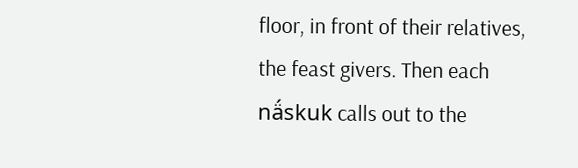floor, in front of their relatives, the feast givers. Then each nä́skuk calls out to the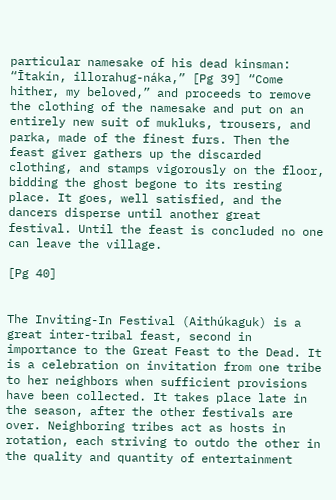particular namesake of his dead kinsman: “Ītakín, illorahug-náka,” [Pg 39] “Come hither, my beloved,” and proceeds to remove the clothing of the namesake and put on an entirely new suit of mukluks, trousers, and parka, made of the finest furs. Then the feast giver gathers up the discarded clothing, and stamps vigorously on the floor, bidding the ghost begone to its resting place. It goes, well satisfied, and the dancers disperse until another great festival. Until the feast is concluded no one can leave the village.

[Pg 40]


The Inviting-In Festival (Aithúkaguk) is a great inter-tribal feast, second in importance to the Great Feast to the Dead. It is a celebration on invitation from one tribe to her neighbors when sufficient provisions have been collected. It takes place late in the season, after the other festivals are over. Neighboring tribes act as hosts in rotation, each striving to outdo the other in the quality and quantity of entertainment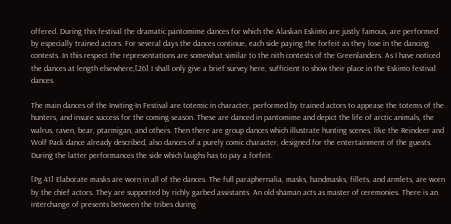offered. During this festival the dramatic pantomime dances for which the Alaskan Eskimo are justly famous, are performed by especially trained actors. For several days the dances continue, each side paying the forfeit as they lose in the dancing contests. In this respect the representations are somewhat similar to the nith contests of the Greenlanders. As I have noticed the dances at length elsewhere,[26] I shall only give a brief survey here, sufficient to show their place in the Eskimo festival dances.

The main dances of the Inviting-In Festival are totemic in character, performed by trained actors to appease the totems of the hunters, and insure success for the coming season. These are danced in pantomime and depict the life of arctic animals, the walrus, raven, bear, ptarmigan, and others. Then there are group dances which illustrate hunting scenes, like the Reindeer and Wolf Pack dance already described, also dances of a purely comic character, designed for the entertainment of the guests. During the latter performances the side which laughs has to pay a forfeit.

[Pg 41] Elaborate masks are worn in all of the dances. The full paraphernalia, masks, handmasks, fillets, and armlets, are worn by the chief actors. They are supported by richly garbed assistants. An old shaman acts as master of ceremonies. There is an interchange of presents between the tribes during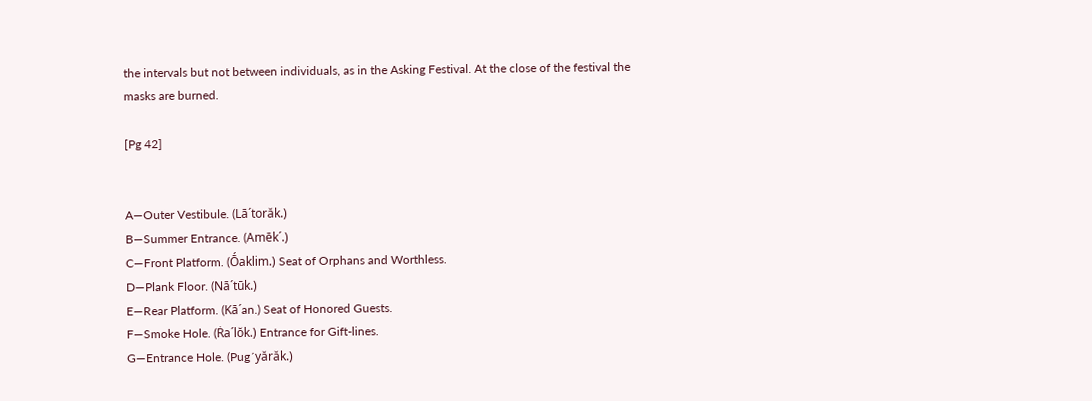the intervals but not between individuals, as in the Asking Festival. At the close of the festival the masks are burned.

[Pg 42]


A—Outer Vestibule. (Lā´torăk.)
B—Summer Entrance. (Amēk´.)
C—Front Platform. (Ṓaklim.) Seat of Orphans and Worthless.
D—Plank Floor. (Nā´tūk.)
E—Rear Platform. (Kā´an.) Seat of Honored Guests.
F—Smoke Hole. (Ṙa´lŏk.) Entrance for Gift-lines.
G—Entrance Hole. (Pug´yărăk.)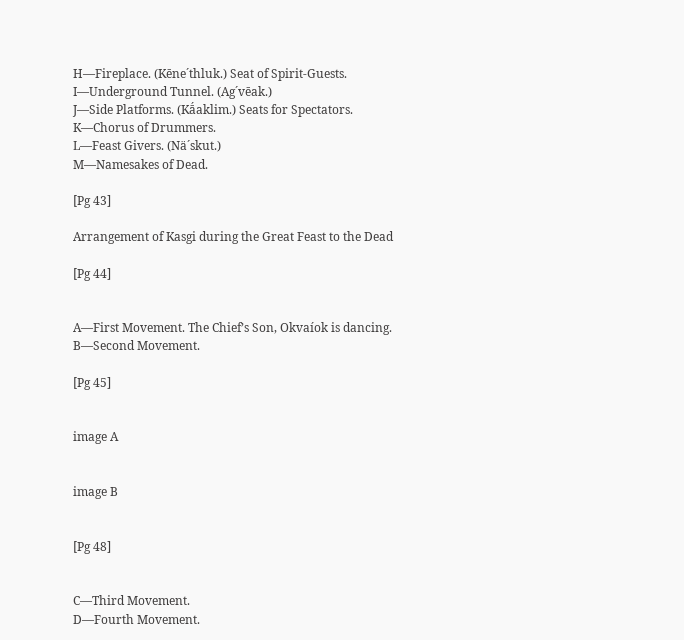H—Fireplace. (Kēne´thluk.) Seat of Spirit-Guests.
I—Underground Tunnel. (Ag´vēak.)
J—Side Platforms. (Kā́aklim.) Seats for Spectators.
K—Chorus of Drummers.
L—Feast Givers. (Nä´skut.)
M—Namesakes of Dead.

[Pg 43]

Arrangement of Kasgi during the Great Feast to the Dead

[Pg 44]


A—First Movement. The Chief’s Son, Okvaíok is dancing.
B—Second Movement.

[Pg 45]


image A


image B


[Pg 48]


C—Third Movement.
D—Fourth Movement.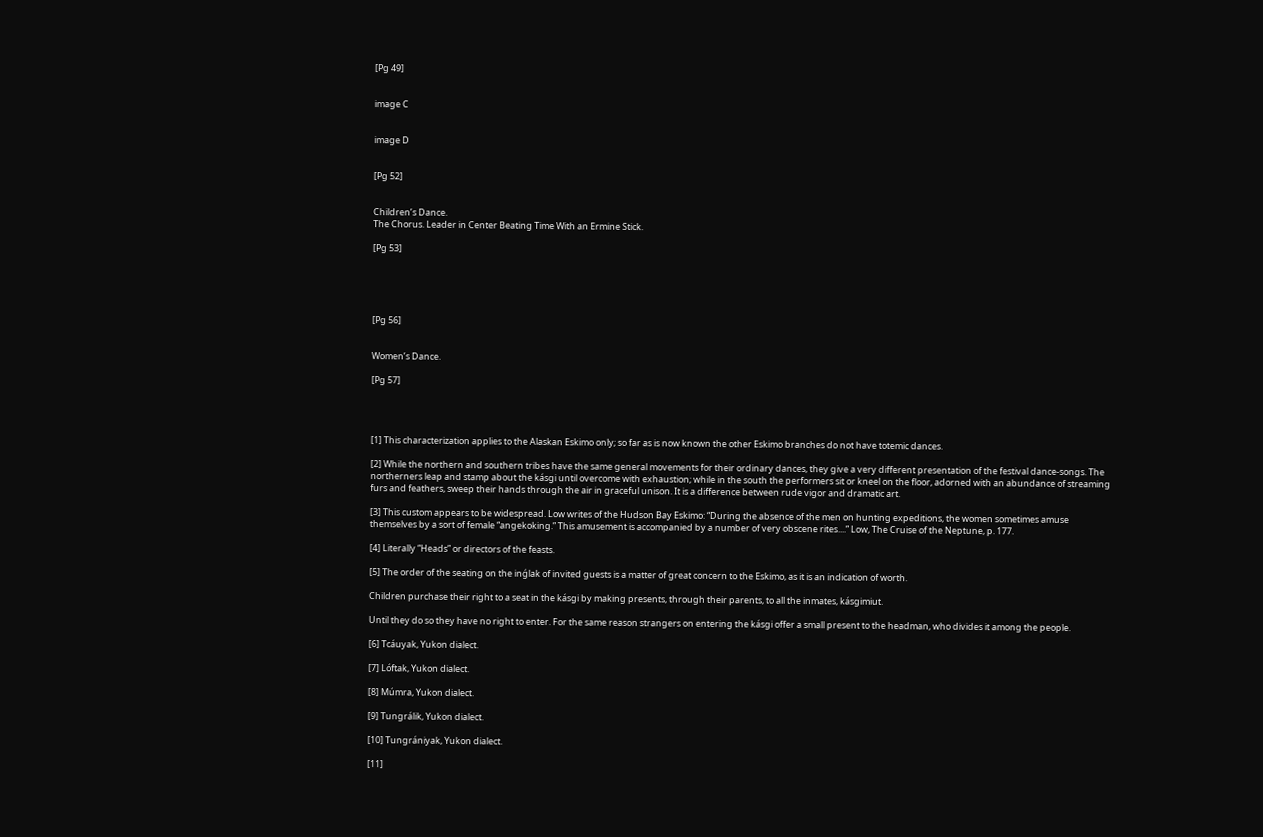[Pg 49]


image C


image D


[Pg 52]


Children’s Dance.
The Chorus. Leader in Center Beating Time With an Ermine Stick.

[Pg 53]





[Pg 56]


Women’s Dance.

[Pg 57]




[1] This characterization applies to the Alaskan Eskimo only; so far as is now known the other Eskimo branches do not have totemic dances.

[2] While the northern and southern tribes have the same general movements for their ordinary dances, they give a very different presentation of the festival dance-songs. The northerners leap and stamp about the kásgi until overcome with exhaustion; while in the south the performers sit or kneel on the floor, adorned with an abundance of streaming furs and feathers, sweep their hands through the air in graceful unison. It is a difference between rude vigor and dramatic art.

[3] This custom appears to be widespread. Low writes of the Hudson Bay Eskimo: “During the absence of the men on hunting expeditions, the women sometimes amuse themselves by a sort of female “angekoking.” This amusement is accompanied by a number of very obscene rites....” Low, The Cruise of the Neptune, p. 177.

[4] Literally “Heads” or directors of the feasts.

[5] The order of the seating on the inǵlak of invited guests is a matter of great concern to the Eskimo, as it is an indication of worth.

Children purchase their right to a seat in the kásgi by making presents, through their parents, to all the inmates, kásgimiut.

Until they do so they have no right to enter. For the same reason strangers on entering the kásgi offer a small present to the headman, who divides it among the people.

[6] Tcáuyak, Yukon dialect.

[7] Lóftak, Yukon dialect.

[8] Múmra, Yukon dialect.

[9] Tungrálik, Yukon dialect.

[10] Tungrániyak, Yukon dialect.

[11]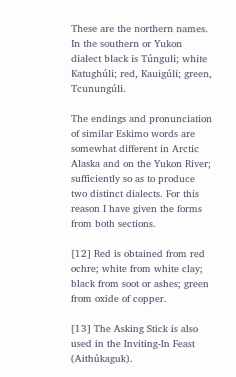These are the northern names. In the southern or Yukon dialect black is Túnguli; white Katughúli; red, Kauigúli; green, Tcunungúli.

The endings and pronunciation of similar Eskimo words are somewhat different in Arctic Alaska and on the Yukon River; sufficiently so as to produce two distinct dialects. For this reason I have given the forms from both sections.

[12] Red is obtained from red ochre; white from white clay; black from soot or ashes; green from oxide of copper.

[13] The Asking Stick is also used in the Inviting-In Feast (Aithúkaguk).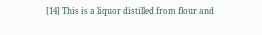[14] This is a liquor distilled from flour and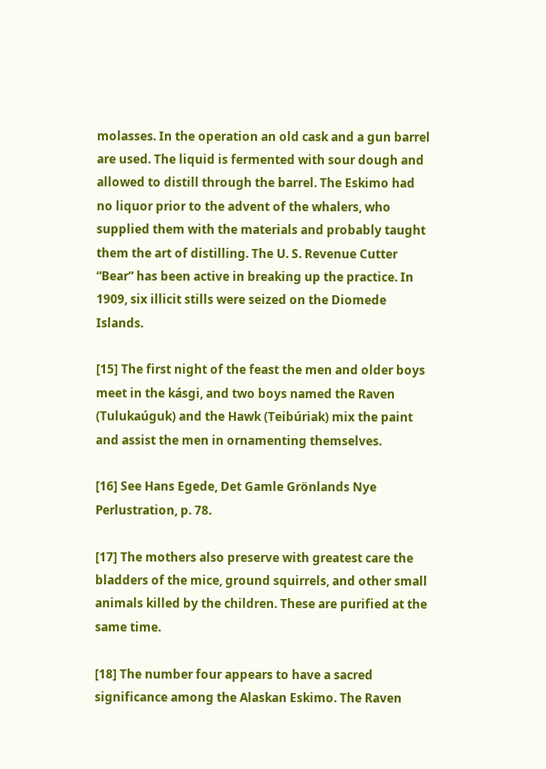molasses. In the operation an old cask and a gun barrel are used. The liquid is fermented with sour dough and allowed to distill through the barrel. The Eskimo had no liquor prior to the advent of the whalers, who supplied them with the materials and probably taught them the art of distilling. The U. S. Revenue Cutter “Bear” has been active in breaking up the practice. In 1909, six illicit stills were seized on the Diomede Islands.

[15] The first night of the feast the men and older boys meet in the kásgi, and two boys named the Raven (Tulukaúguk) and the Hawk (Teibúriak) mix the paint and assist the men in ornamenting themselves.

[16] See Hans Egede, Det Gamle Grönlands Nye Perlustration, p. 78.

[17] The mothers also preserve with greatest care the bladders of the mice, ground squirrels, and other small animals killed by the children. These are purified at the same time.

[18] The number four appears to have a sacred significance among the Alaskan Eskimo. The Raven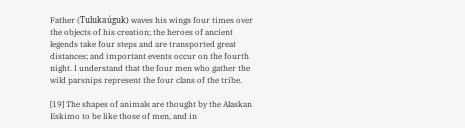Father (Tulukaúguk) waves his wings four times over the objects of his creation; the heroes of ancient legends take four steps and are transported great distances; and important events occur on the fourth night. I understand that the four men who gather the wild parsnips represent the four clans of the tribe.

[19] The shapes of animals are thought by the Alaskan Eskimo to be like those of men, and in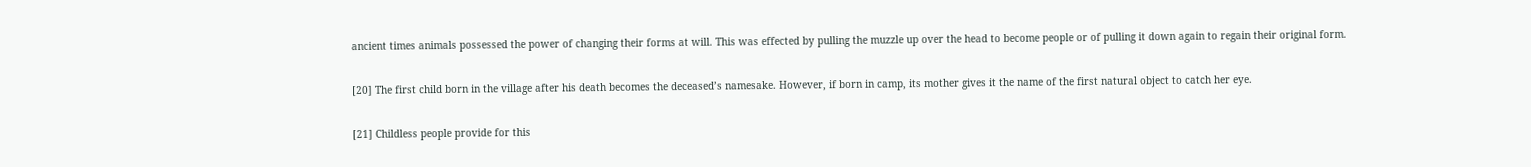ancient times animals possessed the power of changing their forms at will. This was effected by pulling the muzzle up over the head to become people or of pulling it down again to regain their original form.

[20] The first child born in the village after his death becomes the deceased’s namesake. However, if born in camp, its mother gives it the name of the first natural object to catch her eye.

[21] Childless people provide for this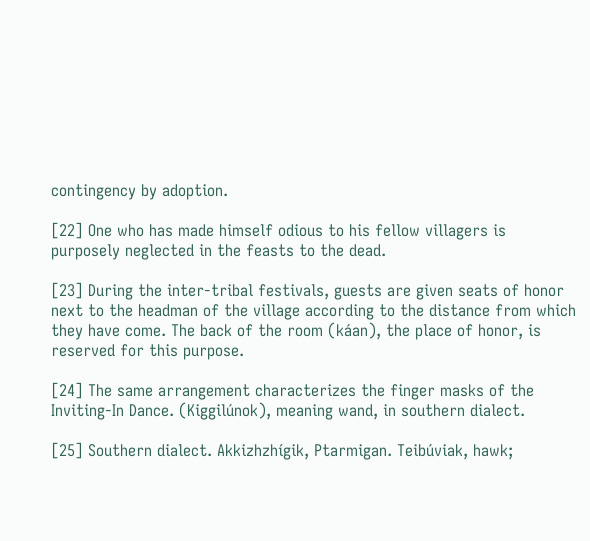contingency by adoption.

[22] One who has made himself odious to his fellow villagers is purposely neglected in the feasts to the dead.

[23] During the inter-tribal festivals, guests are given seats of honor next to the headman of the village according to the distance from which they have come. The back of the room (káan), the place of honor, is reserved for this purpose.

[24] The same arrangement characterizes the finger masks of the Inviting-In Dance. (Kiggilúnok), meaning wand, in southern dialect.

[25] Southern dialect. Akkizhzhígik, Ptarmigan. Teibúviak, hawk;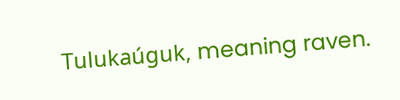Tulukaúguk, meaning raven.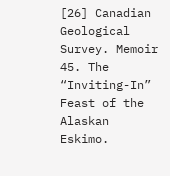[26] Canadian Geological Survey. Memoir 45. The “Inviting-In” Feast of the Alaskan Eskimo.